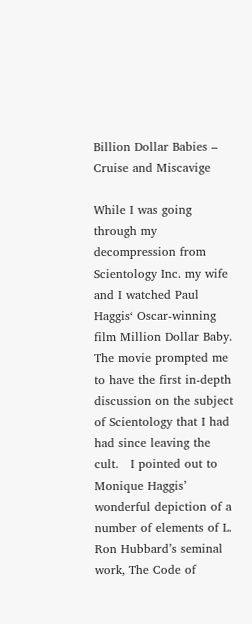Billion Dollar Babies – Cruise and Miscavige

While I was going through my decompression from Scientology Inc. my wife and I watched Paul Haggis‘ Oscar-winning film Million Dollar Baby.   The movie prompted me to have the first in-depth discussion on the subject of Scientology that I had had since leaving the cult.   I pointed out to Monique Haggis’  wonderful depiction of a number of elements of L. Ron Hubbard’s seminal work, The Code of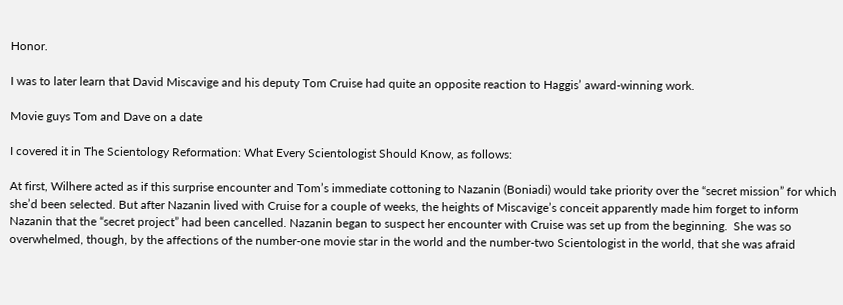Honor.

I was to later learn that David Miscavige and his deputy Tom Cruise had quite an opposite reaction to Haggis’ award-winning work.

Movie guys Tom and Dave on a date

I covered it in The Scientology Reformation: What Every Scientologist Should Know, as follows:

At first, Wilhere acted as if this surprise encounter and Tom’s immediate cottoning to Nazanin (Boniadi) would take priority over the “secret mission” for which she’d been selected. But after Nazanin lived with Cruise for a couple of weeks, the heights of Miscavige’s conceit apparently made him forget to inform Nazanin that the “secret project” had been cancelled. Nazanin began to suspect her encounter with Cruise was set up from the beginning.  She was so overwhelmed, though, by the affections of the number-one movie star in the world and the number-two Scientologist in the world, that she was afraid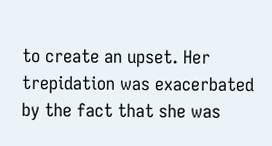to create an upset. Her trepidation was exacerbated by the fact that she was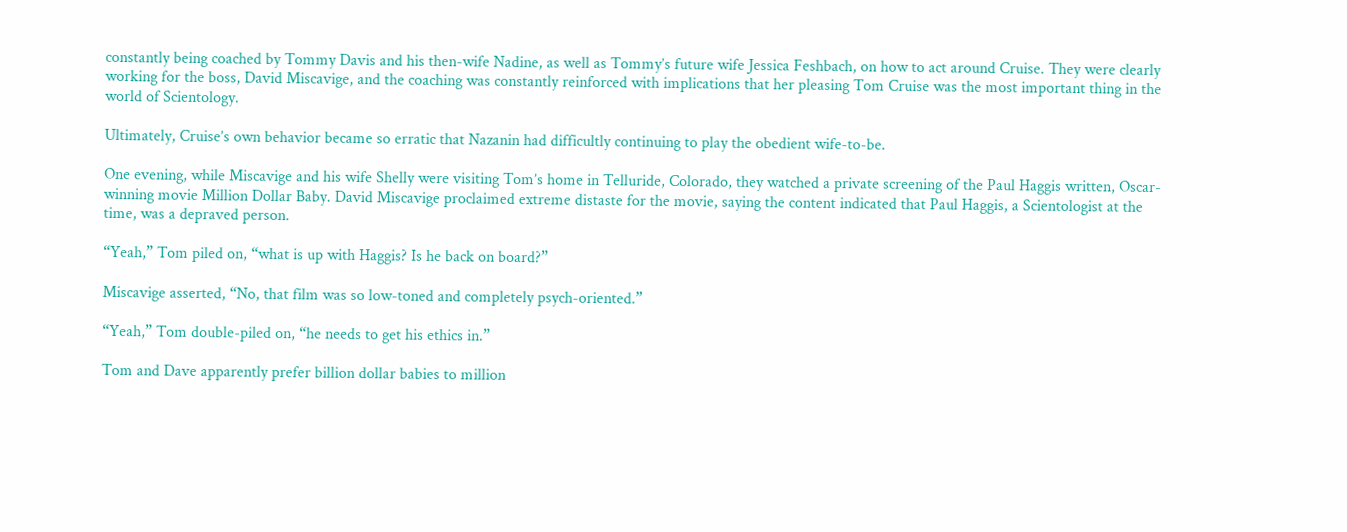constantly being coached by Tommy Davis and his then-wife Nadine, as well as Tommy’s future wife Jessica Feshbach, on how to act around Cruise. They were clearly working for the boss, David Miscavige, and the coaching was constantly reinforced with implications that her pleasing Tom Cruise was the most important thing in the world of Scientology.

Ultimately, Cruise’s own behavior became so erratic that Nazanin had difficultly continuing to play the obedient wife-to-be.

One evening, while Miscavige and his wife Shelly were visiting Tom’s home in Telluride, Colorado, they watched a private screening of the Paul Haggis written, Oscar-winning movie Million Dollar Baby. David Miscavige proclaimed extreme distaste for the movie, saying the content indicated that Paul Haggis, a Scientologist at the time, was a depraved person.

“Yeah,” Tom piled on, “what is up with Haggis? Is he back on board?”

Miscavige asserted, “No, that film was so low-toned and completely psych-oriented.”

“Yeah,” Tom double-piled on, “he needs to get his ethics in.”

Tom and Dave apparently prefer billion dollar babies to million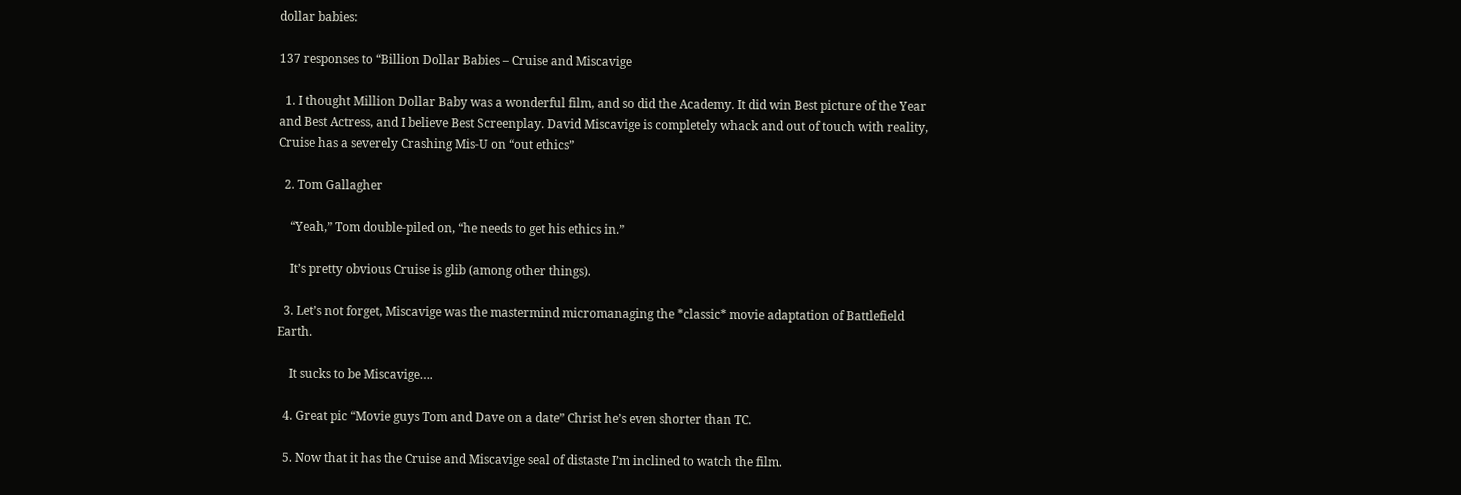dollar babies:

137 responses to “Billion Dollar Babies – Cruise and Miscavige

  1. I thought Million Dollar Baby was a wonderful film, and so did the Academy. It did win Best picture of the Year and Best Actress, and I believe Best Screenplay. David Miscavige is completely whack and out of touch with reality, Cruise has a severely Crashing Mis-U on “out ethics”

  2. Tom Gallagher

    “Yeah,” Tom double-piled on, “he needs to get his ethics in.”

    It’s pretty obvious Cruise is glib (among other things).

  3. Let’s not forget, Miscavige was the mastermind micromanaging the *classic* movie adaptation of Battlefield Earth.

    It sucks to be Miscavige….

  4. Great pic “Movie guys Tom and Dave on a date” Christ he’s even shorter than TC.

  5. Now that it has the Cruise and Miscavige seal of distaste I’m inclined to watch the film.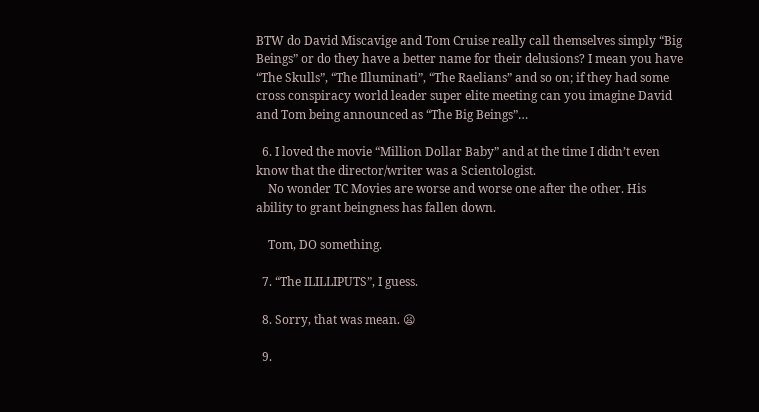BTW do David Miscavige and Tom Cruise really call themselves simply “Big Beings” or do they have a better name for their delusions? I mean you have “The Skulls”, “The Illuminati”, “The Raelians” and so on; if they had some cross conspiracy world leader super elite meeting can you imagine David and Tom being announced as “The Big Beings”…

  6. I loved the movie “Million Dollar Baby” and at the time I didn’t even know that the director/writer was a Scientologist.
    No wonder TC Movies are worse and worse one after the other. His ability to grant beingness has fallen down.

    Tom, DO something.

  7. “The ILILLIPUTS”, I guess.

  8. Sorry, that was mean. 😦

  9.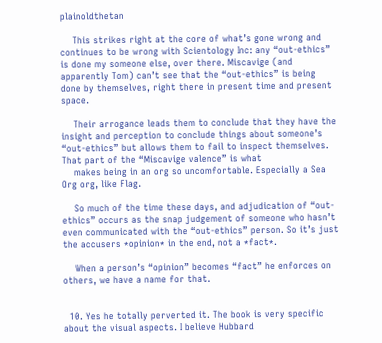plainoldthetan

    This strikes right at the core of what’s gone wrong and continues to be wrong with Scientology Inc: any “out-ethics” is done my someone else, over there. Miscavige (and apparently Tom) can’t see that the “out-ethics” is being done by themselves, right there in present time and present space.

    Their arrogance leads them to conclude that they have the insight and perception to conclude things about someone’s “out-ethics” but allows them to fail to inspect themselves. That part of the “Miscavige valence” is what
    makes being in an org so uncomfortable. Especially a Sea Org org, like Flag.

    So much of the time these days, and adjudication of “out-ethics” occurs as the snap judgement of someone who hasn’t even communicated with the “out-ethics” person. So it’s just the accusers *opinion* in the end, not a *fact*.

    When a person’s “opinion” becomes “fact” he enforces on others, we have a name for that.


  10. Yes he totally perverted it. The book is very specific about the visual aspects. I believe Hubbard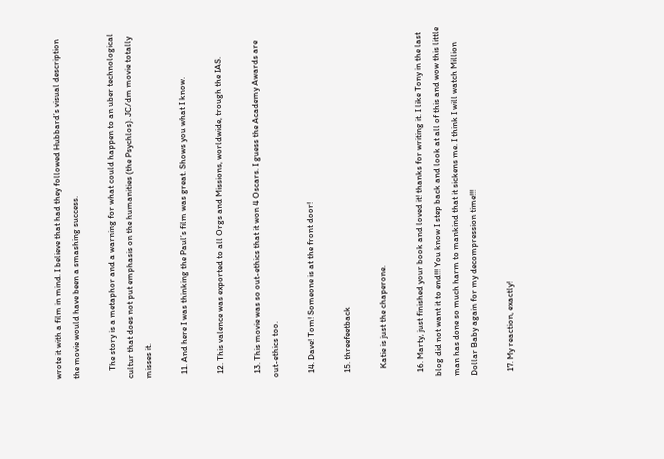wrote it with a film in mind. I believe that had they followed Hubbard’s visual description the movie would have been a smashing success.

    The story is a metaphor and a warning for what could happen to an uber technological cultur that does not put emphasis on the humanities (the Psychlos). JC/dm movie totally misses it.

  11. And here I was thinking the Paul’s film was great. Shows you what I know.

  12. This valence was exported to all Orgs and Missions, worldwide, trough the IAS.

  13. This movie was so out-ethics that it won 4 Oscars. I guess the Academy Awards are out-ethics too.

  14. Dave! Tom! Someone is at the front door!

  15. threefeetback

    Katie is just the chaperone.

  16. Marty, just finished your book and loved it! thanks for writing it. I like Tony in the last blog did not want it to end!!! You know I step back and look at all of this and wow this little man has done so much harm to mankind that it sickens me. I think I will watch Million Dollar Baby again for my decompression time!!!

  17. My reaction, exactly!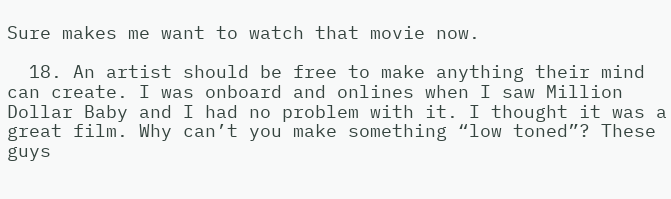Sure makes me want to watch that movie now.

  18. An artist should be free to make anything their mind can create. I was onboard and onlines when I saw Million Dollar Baby and I had no problem with it. I thought it was a great film. Why can’t you make something “low toned”? These guys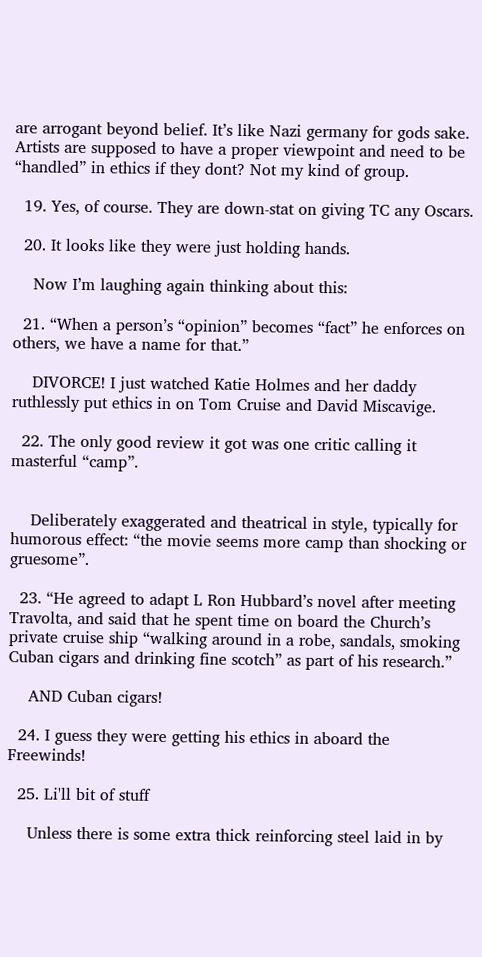are arrogant beyond belief. It’s like Nazi germany for gods sake. Artists are supposed to have a proper viewpoint and need to be “handled” in ethics if they dont? Not my kind of group.

  19. Yes, of course. They are down-stat on giving TC any Oscars.

  20. It looks like they were just holding hands.

    Now I’m laughing again thinking about this:

  21. “When a person’s “opinion” becomes “fact” he enforces on others, we have a name for that.”

    DIVORCE! I just watched Katie Holmes and her daddy ruthlessly put ethics in on Tom Cruise and David Miscavige.

  22. The only good review it got was one critic calling it masterful “camp”.


    Deliberately exaggerated and theatrical in style, typically for humorous effect: “the movie seems more camp than shocking or gruesome”.

  23. “He agreed to adapt L Ron Hubbard’s novel after meeting Travolta, and said that he spent time on board the Church’s private cruise ship “walking around in a robe, sandals, smoking Cuban cigars and drinking fine scotch” as part of his research.”

    AND Cuban cigars!

  24. I guess they were getting his ethics in aboard the Freewinds!

  25. Li'll bit of stuff

    Unless there is some extra thick reinforcing steel laid in by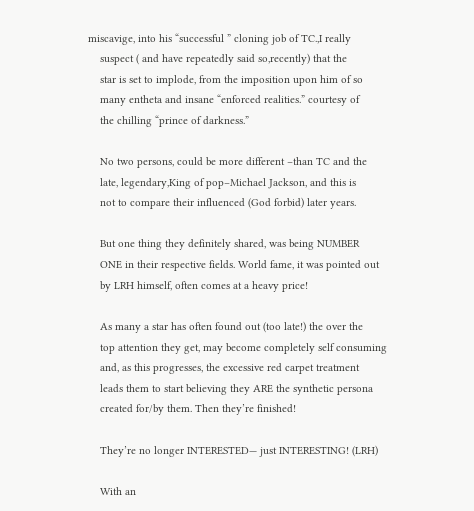miscavige, into his “successful ” cloning job of TC.,I really
    suspect ( and have repeatedly said so,recently) that the
    star is set to implode, from the imposition upon him of so
    many entheta and insane “enforced realities.” courtesy of
    the chilling “prince of darkness.”

    No two persons, could be more different –than TC and the
    late, legendary,King of pop–Michael Jackson, and this is
    not to compare their influenced (God forbid) later years.

    But one thing they definitely shared, was being NUMBER
    ONE in their respective fields. World fame, it was pointed out
    by LRH himself, often comes at a heavy price!

    As many a star has often found out (too late!) the over the
    top attention they get, may become completely self consuming
    and, as this progresses, the excessive red carpet treatment
    leads them to start believing they ARE the synthetic persona
    created for/by them. Then they’re finished!

    They’re no longer INTERESTED— just INTERESTING! (LRH)

    With an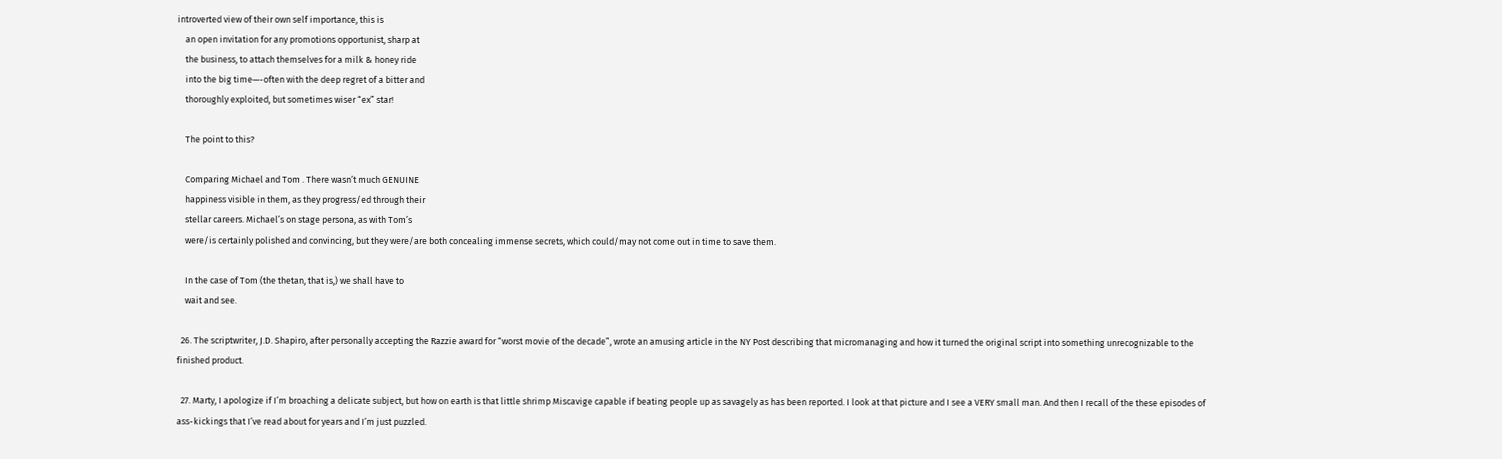introverted view of their own self importance, this is
    an open invitation for any promotions opportunist, sharp at
    the business, to attach themselves for a milk & honey ride
    into the big time—-often with the deep regret of a bitter and
    thoroughly exploited, but sometimes wiser “ex” star!

    The point to this?

    Comparing Michael and Tom . There wasn’t much GENUINE
    happiness visible in them, as they progress/ed through their
    stellar careers. Michael’s on stage persona, as with Tom’s
    were/is certainly polished and convincing, but they were/are both concealing immense secrets, which could/may not come out in time to save them.

    In the case of Tom (the thetan, that is,) we shall have to
    wait and see.

  26. The scriptwriter, J.D. Shapiro, after personally accepting the Razzie award for “worst movie of the decade”, wrote an amusing article in the NY Post describing that micromanaging and how it turned the original script into something unrecognizable to the finished product.

  27. Marty, I apologize if I’m broaching a delicate subject, but how on earth is that little shrimp Miscavige capable if beating people up as savagely as has been reported. I look at that picture and I see a VERY small man. And then I recall of the these episodes of ass-kickings that I’ve read about for years and I’m just puzzled.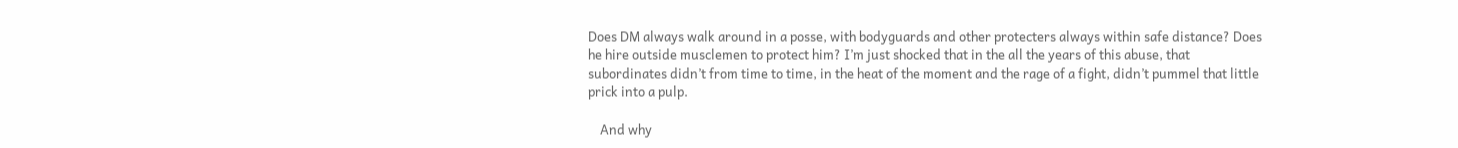Does DM always walk around in a posse, with bodyguards and other protecters always within safe distance? Does he hire outside musclemen to protect him? I’m just shocked that in the all the years of this abuse, that subordinates didn’t from time to time, in the heat of the moment and the rage of a fight, didn’t pummel that little prick into a pulp.

    And why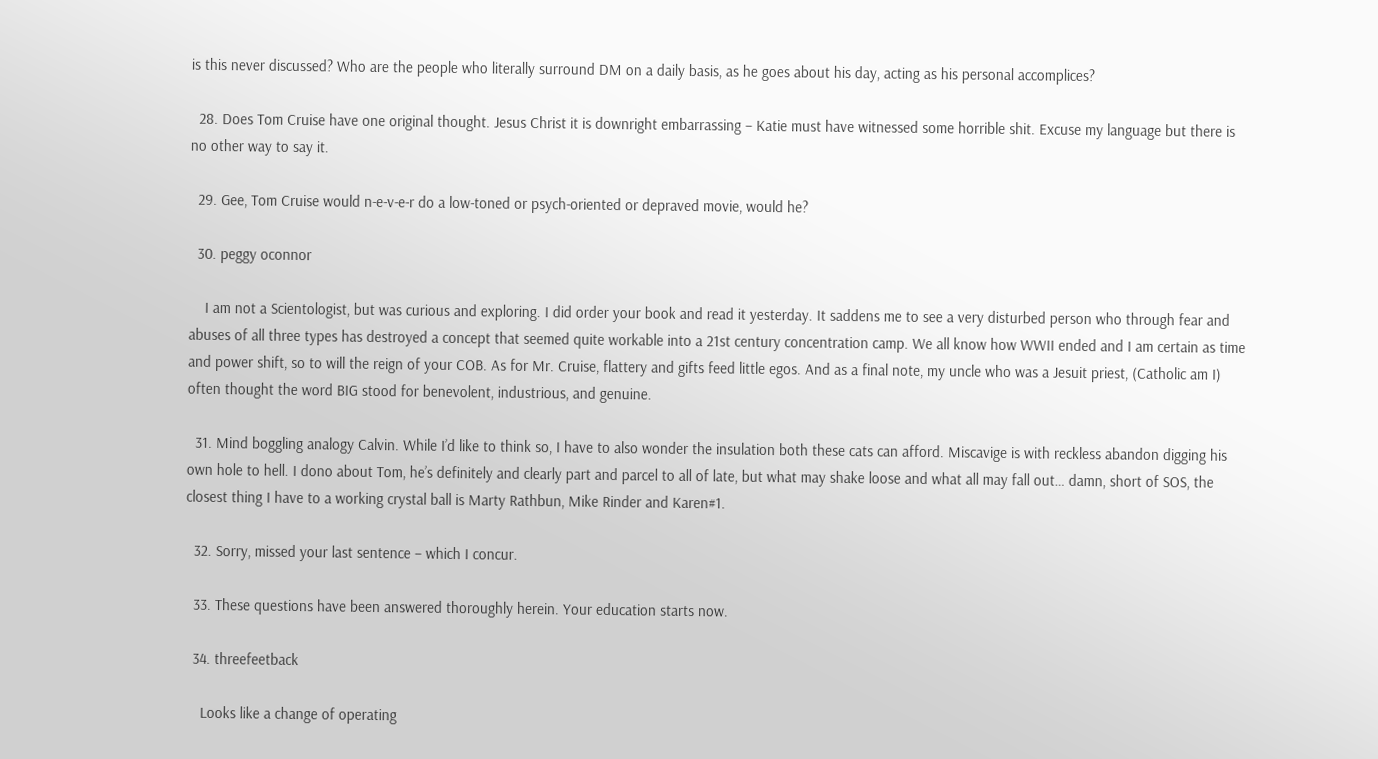is this never discussed? Who are the people who literally surround DM on a daily basis, as he goes about his day, acting as his personal accomplices?

  28. Does Tom Cruise have one original thought. Jesus Christ it is downright embarrassing – Katie must have witnessed some horrible shit. Excuse my language but there is no other way to say it.

  29. Gee, Tom Cruise would n-e-v-e-r do a low-toned or psych-oriented or depraved movie, would he?

  30. peggy oconnor

    I am not a Scientologist, but was curious and exploring. I did order your book and read it yesterday. It saddens me to see a very disturbed person who through fear and abuses of all three types has destroyed a concept that seemed quite workable into a 21st century concentration camp. We all know how WWII ended and I am certain as time and power shift, so to will the reign of your COB. As for Mr. Cruise, flattery and gifts feed little egos. And as a final note, my uncle who was a Jesuit priest, (Catholic am I) often thought the word BIG stood for benevolent, industrious, and genuine.

  31. Mind boggling analogy Calvin. While I’d like to think so, I have to also wonder the insulation both these cats can afford. Miscavige is with reckless abandon digging his own hole to hell. I dono about Tom, he’s definitely and clearly part and parcel to all of late, but what may shake loose and what all may fall out… damn, short of SOS, the closest thing I have to a working crystal ball is Marty Rathbun, Mike Rinder and Karen#1.

  32. Sorry, missed your last sentence – which I concur.

  33. These questions have been answered thoroughly herein. Your education starts now.

  34. threefeetback

    Looks like a change of operating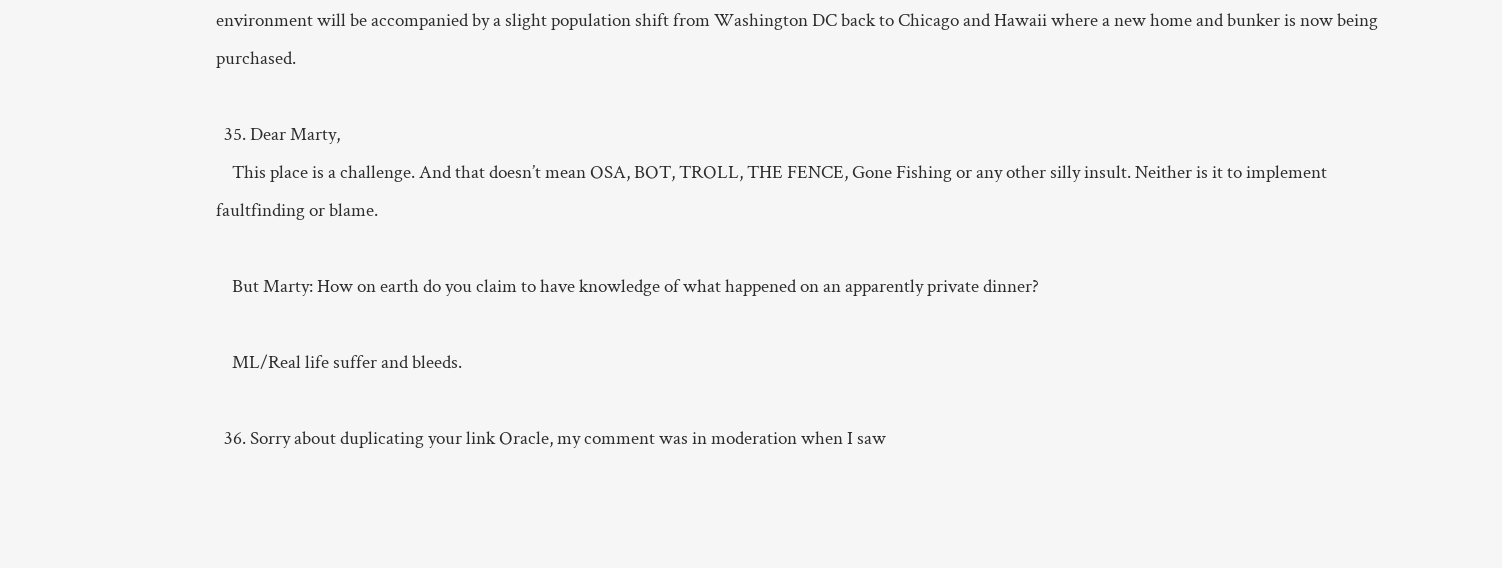environment will be accompanied by a slight population shift from Washington DC back to Chicago and Hawaii where a new home and bunker is now being purchased.

  35. Dear Marty,
    This place is a challenge. And that doesn’t mean OSA, BOT, TROLL, THE FENCE, Gone Fishing or any other silly insult. Neither is it to implement faultfinding or blame.

    But Marty: How on earth do you claim to have knowledge of what happened on an apparently private dinner?

    ML/Real life suffer and bleeds.

  36. Sorry about duplicating your link Oracle, my comment was in moderation when I saw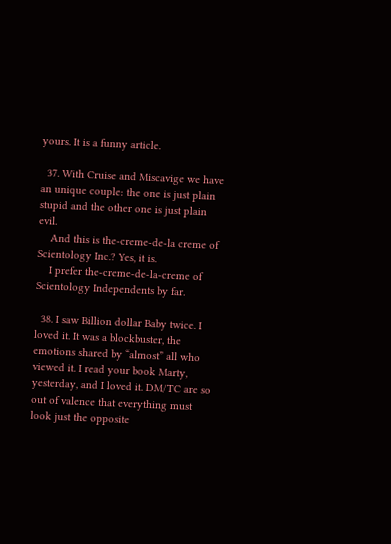yours. It is a funny article.

  37. With Cruise and Miscavige we have an unique couple: the one is just plain stupid and the other one is just plain evil.
    And this is the-creme-de-la creme of Scientology Inc.? Yes, it is.
    I prefer the-creme-de-la-creme of Scientology Independents by far.

  38. I saw Billion dollar Baby twice. I loved it. It was a blockbuster, the emotions shared by “almost” all who viewed it. I read your book Marty, yesterday, and I loved it. DM/TC are so out of valence that everything must look just the opposite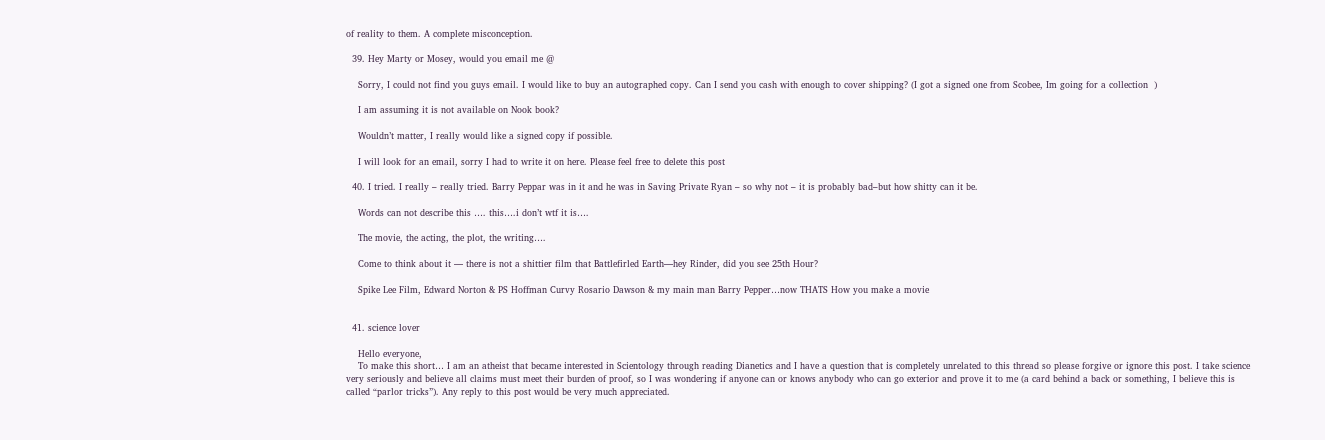of reality to them. A complete misconception.

  39. Hey Marty or Mosey, would you email me @

    Sorry, I could not find you guys email. I would like to buy an autographed copy. Can I send you cash with enough to cover shipping? (I got a signed one from Scobee, Im going for a collection  )

    I am assuming it is not available on Nook book?

    Wouldn’t matter, I really would like a signed copy if possible.

    I will look for an email, sorry I had to write it on here. Please feel free to delete this post

  40. I tried. I really – really tried. Barry Peppar was in it and he was in Saving Private Ryan – so why not – it is probably bad–but how shitty can it be.

    Words can not describe this …. this….i don’t wtf it is….

    The movie, the acting, the plot, the writing….

    Come to think about it — there is not a shittier film that Battlefirled Earth—hey Rinder, did you see 25th Hour?

    Spike Lee Film, Edward Norton & PS Hoffman Curvy Rosario Dawson & my main man Barry Pepper…now THATS How you make a movie


  41. science lover

    Hello everyone,
    To make this short… I am an atheist that became interested in Scientology through reading Dianetics and I have a question that is completely unrelated to this thread so please forgive or ignore this post. I take science very seriously and believe all claims must meet their burden of proof, so I was wondering if anyone can or knows anybody who can go exterior and prove it to me (a card behind a back or something, I believe this is called “parlor tricks”). Any reply to this post would be very much appreciated.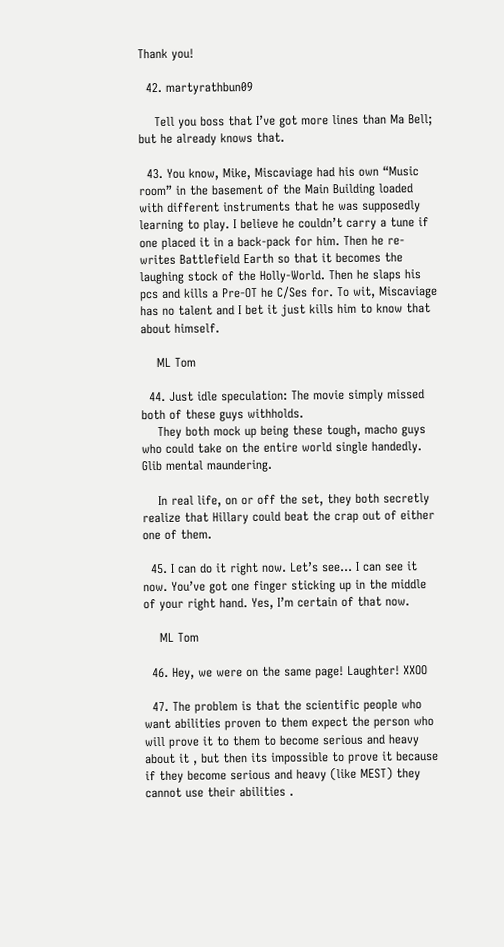Thank you!

  42. martyrathbun09

    Tell you boss that I’ve got more lines than Ma Bell; but he already knows that.

  43. You know, Mike, Miscaviage had his own “Music room” in the basement of the Main Building loaded with different instruments that he was supposedly learning to play. I believe he couldn’t carry a tune if one placed it in a back-pack for him. Then he re-writes Battlefield Earth so that it becomes the laughing stock of the Holly-World. Then he slaps his pcs and kills a Pre-OT he C/Ses for. To wit, Miscaviage has no talent and I bet it just kills him to know that about himself.

    ML Tom

  44. Just idle speculation: The movie simply missed both of these guys withholds.
    They both mock up being these tough, macho guys who could take on the entire world single handedly. Glib mental maundering.

    In real life, on or off the set, they both secretly realize that Hillary could beat the crap out of either one of them.

  45. I can do it right now. Let’s see… I can see it now. You’ve got one finger sticking up in the middle of your right hand. Yes, I’m certain of that now.

    ML Tom

  46. Hey, we were on the same page! Laughter! XXOO

  47. The problem is that the scientific people who want abilities proven to them expect the person who will prove it to them to become serious and heavy about it , but then its impossible to prove it because if they become serious and heavy (like MEST) they cannot use their abilities .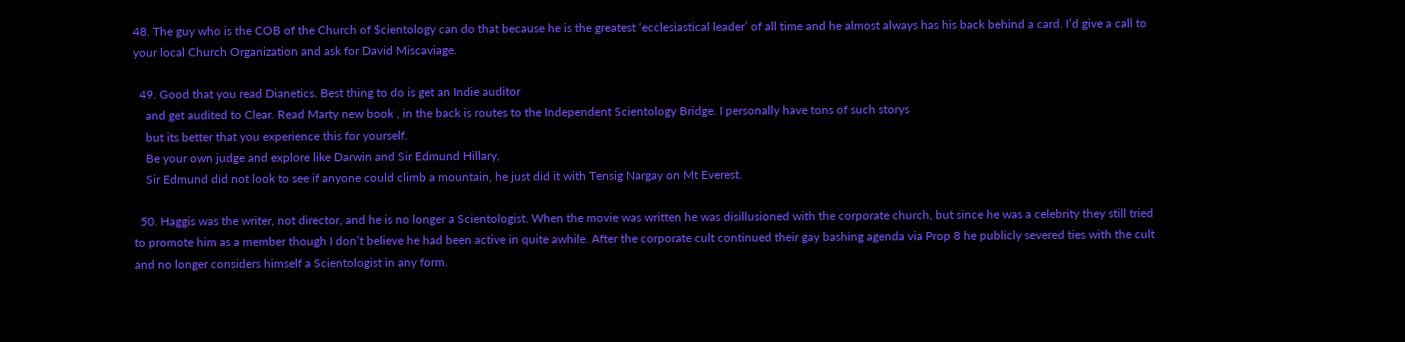48. The guy who is the COB of the Church of $cientology can do that because he is the greatest ‘ecclesiastical leader’ of all time and he almost always has his back behind a card. I’d give a call to your local Church Organization and ask for David Miscaviage.

  49. Good that you read Dianetics. Best thing to do is get an Indie auditor
    and get audited to Clear. Read Marty new book , in the back is routes to the Independent Scientology Bridge. I personally have tons of such storys
    but its better that you experience this for yourself.
    Be your own judge and explore like Darwin and Sir Edmund Hillary,
    Sir Edmund did not look to see if anyone could climb a mountain, he just did it with Tensig Nargay on Mt Everest.

  50. Haggis was the writer, not director, and he is no longer a Scientologist. When the movie was written he was disillusioned with the corporate church, but since he was a celebrity they still tried to promote him as a member though I don’t believe he had been active in quite awhile. After the corporate cult continued their gay bashing agenda via Prop 8 he publicly severed ties with the cult and no longer considers himself a Scientologist in any form.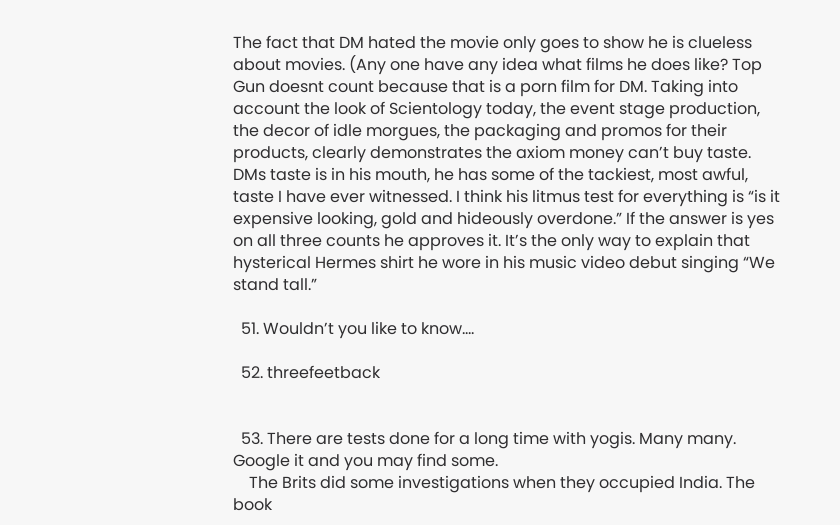The fact that DM hated the movie only goes to show he is clueless about movies. (Any one have any idea what films he does like? Top Gun doesnt count because that is a porn film for DM. Taking into account the look of Scientology today, the event stage production, the decor of idle morgues, the packaging and promos for their products, clearly demonstrates the axiom money can’t buy taste. DMs taste is in his mouth, he has some of the tackiest, most awful, taste I have ever witnessed. I think his litmus test for everything is “is it expensive looking, gold and hideously overdone.” If the answer is yes on all three counts he approves it. It’s the only way to explain that hysterical Hermes shirt he wore in his music video debut singing “We stand tall.”

  51. Wouldn’t you like to know….

  52. threefeetback


  53. There are tests done for a long time with yogis. Many many. Google it and you may find some.
    The Brits did some investigations when they occupied India. The book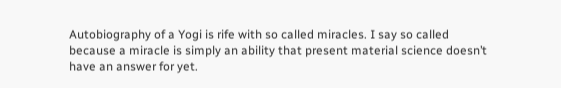Autobiography of a Yogi is rife with so called miracles. I say so called because a miracle is simply an ability that present material science doesn’t have an answer for yet.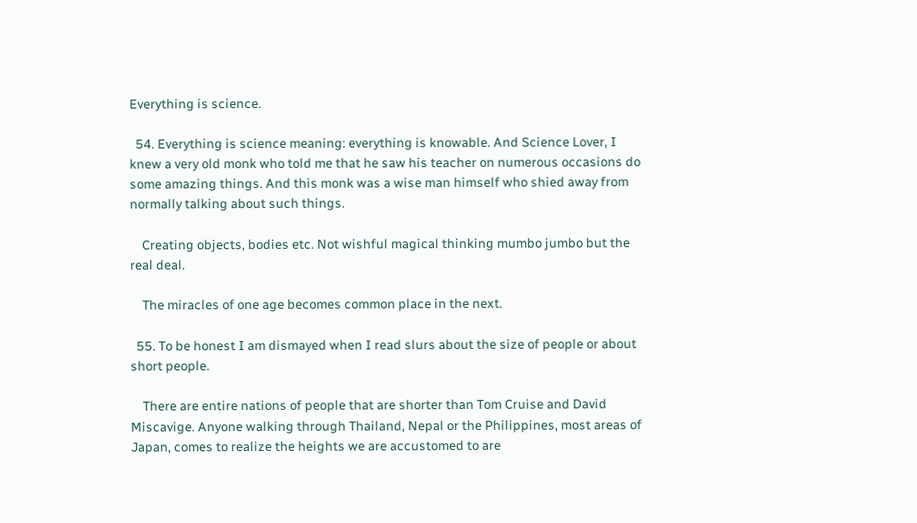Everything is science.

  54. Everything is science meaning: everything is knowable. And Science Lover, I knew a very old monk who told me that he saw his teacher on numerous occasions do some amazing things. And this monk was a wise man himself who shied away from normally talking about such things.

    Creating objects, bodies etc. Not wishful magical thinking mumbo jumbo but the real deal.

    The miracles of one age becomes common place in the next.

  55. To be honest I am dismayed when I read slurs about the size of people or about short people.

    There are entire nations of people that are shorter than Tom Cruise and David Miscavige. Anyone walking through Thailand, Nepal or the Philippines, most areas of Japan, comes to realize the heights we are accustomed to are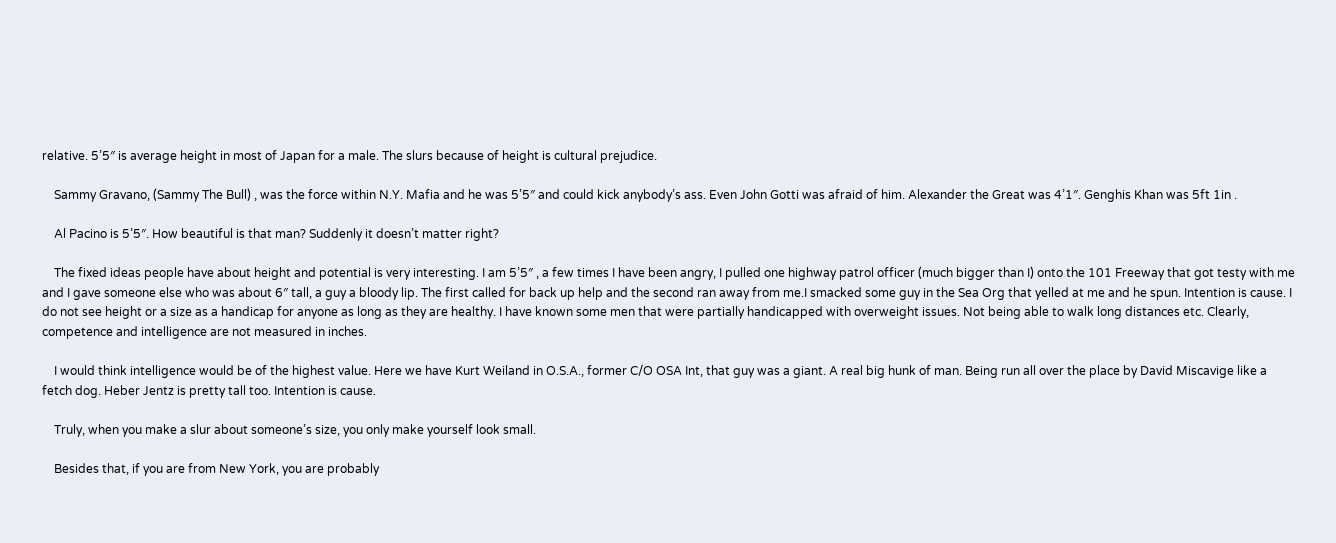relative. 5’5″ is average height in most of Japan for a male. The slurs because of height is cultural prejudice.

    Sammy Gravano, (Sammy The Bull) , was the force within N.Y. Mafia and he was 5’5″ and could kick anybody’s ass. Even John Gotti was afraid of him. Alexander the Great was 4’1″. Genghis Khan was 5ft 1in .

    Al Pacino is 5’5″. How beautiful is that man? Suddenly it doesn’t matter right?

    The fixed ideas people have about height and potential is very interesting. I am 5’5″ , a few times I have been angry, I pulled one highway patrol officer (much bigger than I) onto the 101 Freeway that got testy with me and I gave someone else who was about 6″ tall, a guy a bloody lip. The first called for back up help and the second ran away from me.I smacked some guy in the Sea Org that yelled at me and he spun. Intention is cause. I do not see height or a size as a handicap for anyone as long as they are healthy. I have known some men that were partially handicapped with overweight issues. Not being able to walk long distances etc. Clearly, competence and intelligence are not measured in inches.

    I would think intelligence would be of the highest value. Here we have Kurt Weiland in O.S.A., former C/O OSA Int, that guy was a giant. A real big hunk of man. Being run all over the place by David Miscavige like a fetch dog. Heber Jentz is pretty tall too. Intention is cause.

    Truly, when you make a slur about someone’s size, you only make yourself look small.

    Besides that, if you are from New York, you are probably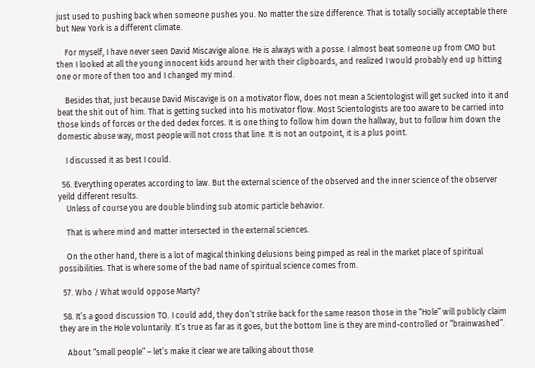just used to pushing back when someone pushes you. No matter the size difference. That is totally socially acceptable there but New York is a different climate.

    For myself, I have never seen David Miscavige alone. He is always with a posse. I almost beat someone up from CMO but then I looked at all the young innocent kids around her with their clipboards, and realized I would probably end up hitting one or more of then too and I changed my mind.

    Besides that, just because David Miscavige is on a motivator flow, does not mean a Scientologist will get sucked into it and beat the shit out of him. That is getting sucked into his motivator flow. Most Scientologists are too aware to be carried into those kinds of forces or the ded dedex forces. It is one thing to follow him down the hallway, but to follow him down the domestic abuse way, most people will not cross that line. It is not an outpoint, it is a plus point.

    I discussed it as best I could.

  56. Everything operates according to law. But the external science of the observed and the inner science of the observer yeild different results.
    Unless of course you are double blinding sub atomic particle behavior.

    That is where mind and matter intersected in the external sciences.

    On the other hand, there is a lot of magical thinking delusions being pimped as real in the market place of spiritual possibilities. That is where some of the bad name of spiritual science comes from.

  57. Who / What would oppose Marty?

  58. It’s a good discussion TO. I could add, they don’t strike back for the same reason those in the “Hole” will publicly claim they are in the Hole voluntarily. It’s true as far as it goes, but the bottom line is they are mind-controlled or “brainwashed”.

    About “small people” – let’s make it clear we are talking about those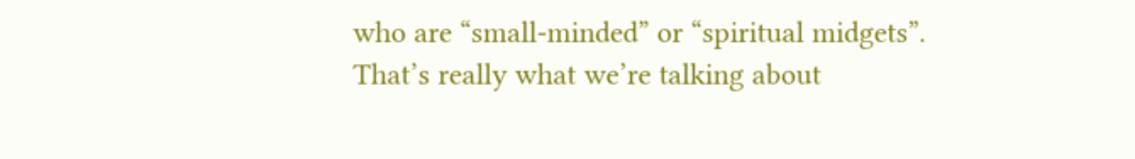who are “small-minded” or “spiritual midgets”. That’s really what we’re talking about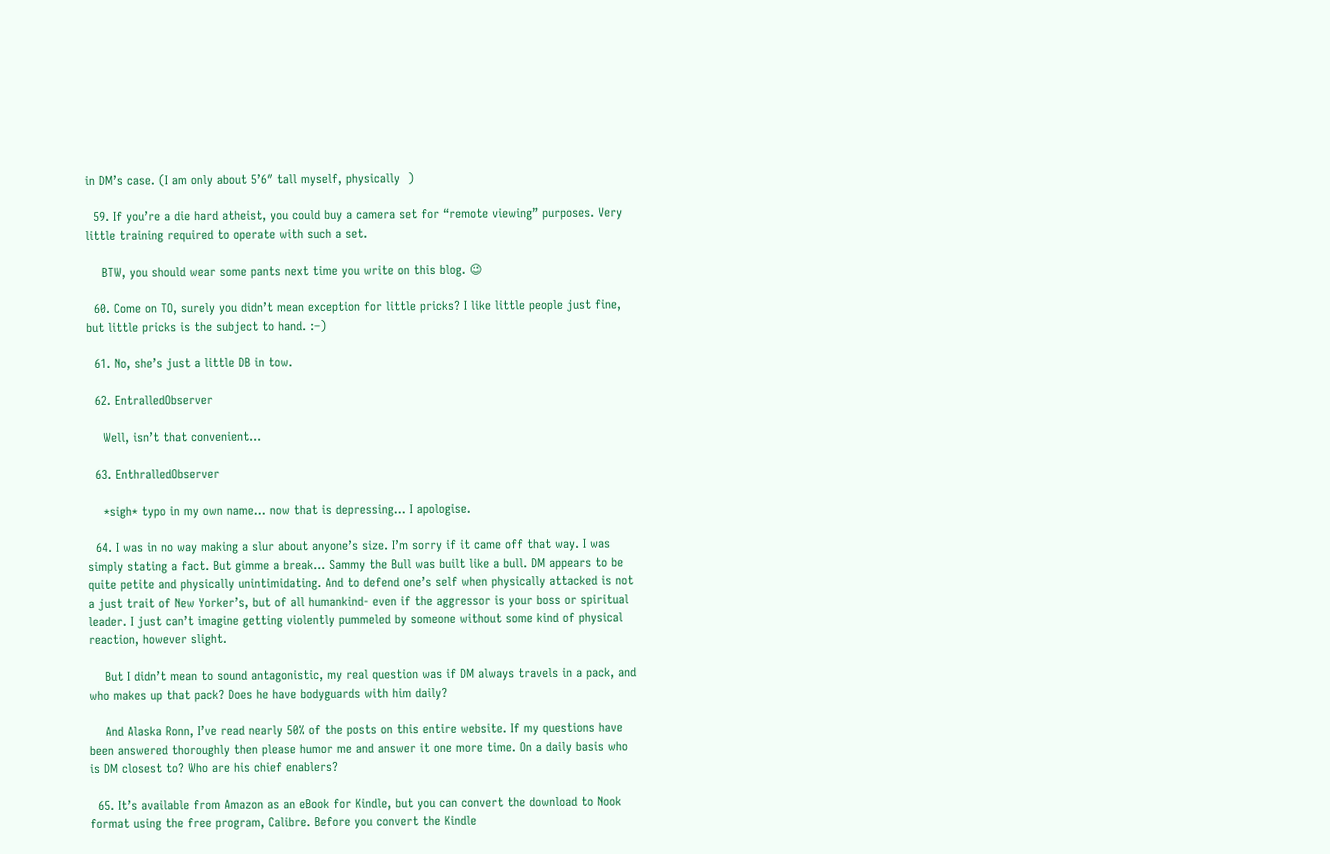in DM’s case. (I am only about 5’6″ tall myself, physically  )

  59. If you’re a die hard atheist, you could buy a camera set for “remote viewing” purposes. Very little training required to operate with such a set.

    BTW, you should wear some pants next time you write on this blog. 😉

  60. Come on TO, surely you didn’t mean exception for little pricks? I like little people just fine, but little pricks is the subject to hand. :–)

  61. No, she’s just a little DB in tow.

  62. EntralledObserver

    Well, isn’t that convenient…

  63. EnthralledObserver

    *sigh* typo in my own name… now that is depressing… I apologise.

  64. I was in no way making a slur about anyone’s size. I’m sorry if it came off that way. I was simply stating a fact. But gimme a break… Sammy the Bull was built like a bull. DM appears to be quite petite and physically unintimidating. And to defend one’s self when physically attacked is not a just trait of New Yorker’s, but of all humankind- even if the aggressor is your boss or spiritual leader. I just can’t imagine getting violently pummeled by someone without some kind of physical reaction, however slight.

    But I didn’t mean to sound antagonistic, my real question was if DM always travels in a pack, and who makes up that pack? Does he have bodyguards with him daily?

    And Alaska Ronn, I’ve read nearly 50% of the posts on this entire website. If my questions have been answered thoroughly then please humor me and answer it one more time. On a daily basis who is DM closest to? Who are his chief enablers?

  65. It’s available from Amazon as an eBook for Kindle, but you can convert the download to Nook format using the free program, Calibre. Before you convert the Kindle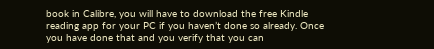book in Calibre, you will have to download the free Kindle reading app for your PC if you haven’t done so already. Once you have done that and you verify that you can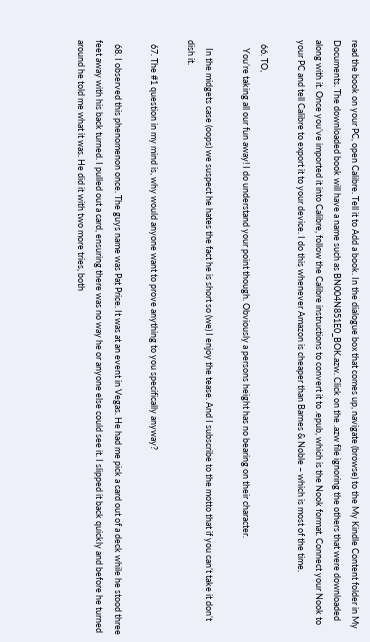read the book on your PC, open Calibre. Tell it to Add a book. In the dialogue box that comes up, navigate (browse) to the My Kindle Content folder in My Documents. The downloaded book will have a name such as BN004N851E0_BOK.azw. Click on the .azw file ignoring the others that were downloaded along with it. Once you’ve imported it into Calibre, follow the Calibre instructions to convert it to .epub, which is the Nook format. Connect your Nook to your PC and tell Calibre to export it to your device. I do this whenever Amazon is cheaper than Barnes & Noble – which is most of the time.

  66. TO,
    You’re taking all our fun away! I do understand your point though. Obviously a persons height has no bearing on their character.

    In the midgets case (oops) we suspect he hates the fact he is short so (we) I enjoy the tease. And I subscribe to the motto that if you can’t take it don’t dish it.

  67. The #1 question in my mind is, why would anyone want to prove anything to you specifically anyway?

  68. I observed this phenomenon once. The guys name was Pat Price. It was at an event in Vegas. He had me pick a card out of a deck while he stood three feet away with his back turned. I pulled out a card, ensuring there was no way he or anyone else could see it. I slipped it back quickly and before he turned around he told me what it was. He did it with two more tries, both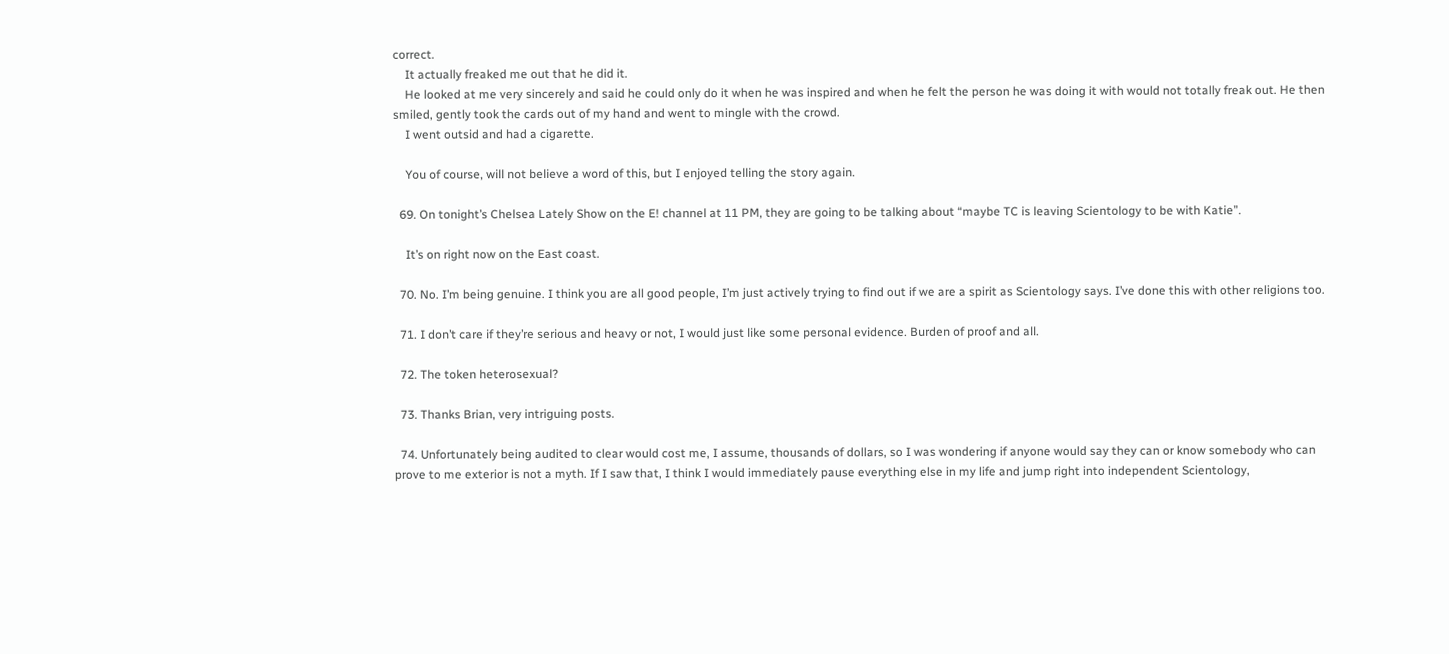correct.
    It actually freaked me out that he did it.
    He looked at me very sincerely and said he could only do it when he was inspired and when he felt the person he was doing it with would not totally freak out. He then smiled, gently took the cards out of my hand and went to mingle with the crowd.
    I went outsid and had a cigarette.

    You of course, will not believe a word of this, but I enjoyed telling the story again.

  69. On tonight’s Chelsea Lately Show on the E! channel at 11 PM, they are going to be talking about “maybe TC is leaving Scientology to be with Katie”.

    It’s on right now on the East coast.

  70. No. I’m being genuine. I think you are all good people, I’m just actively trying to find out if we are a spirit as Scientology says. I’ve done this with other religions too.

  71. I don’t care if they’re serious and heavy or not, I would just like some personal evidence. Burden of proof and all.

  72. The token heterosexual?

  73. Thanks Brian, very intriguing posts.

  74. Unfortunately being audited to clear would cost me, I assume, thousands of dollars, so I was wondering if anyone would say they can or know somebody who can prove to me exterior is not a myth. If I saw that, I think I would immediately pause everything else in my life and jump right into independent Scientology,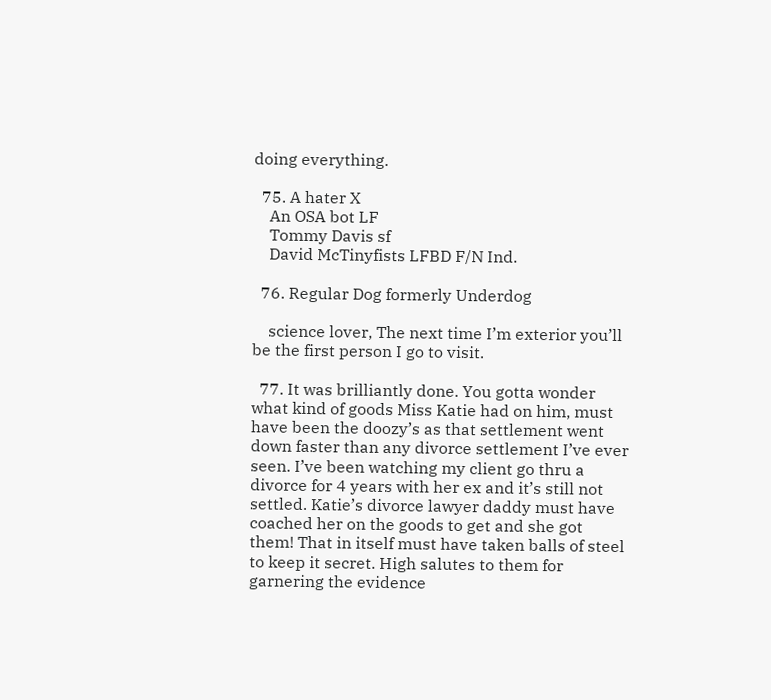doing everything.

  75. A hater X
    An OSA bot LF
    Tommy Davis sf
    David McTinyfists LFBD F/N Ind.

  76. Regular Dog formerly Underdog

    science lover, The next time I’m exterior you’ll be the first person I go to visit.

  77. It was brilliantly done. You gotta wonder what kind of goods Miss Katie had on him, must have been the doozy’s as that settlement went down faster than any divorce settlement I’ve ever seen. I’ve been watching my client go thru a divorce for 4 years with her ex and it’s still not settled. Katie’s divorce lawyer daddy must have coached her on the goods to get and she got them! That in itself must have taken balls of steel to keep it secret. High salutes to them for garnering the evidence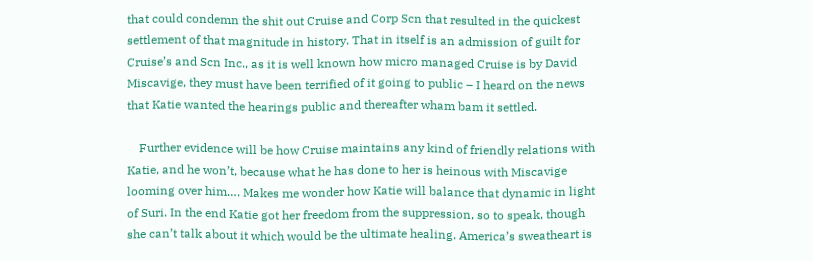that could condemn the shit out Cruise and Corp Scn that resulted in the quickest settlement of that magnitude in history. That in itself is an admission of guilt for Cruise’s and Scn Inc., as it is well known how micro managed Cruise is by David Miscavige, they must have been terrified of it going to public – I heard on the news that Katie wanted the hearings public and thereafter wham bam it settled.

    Further evidence will be how Cruise maintains any kind of friendly relations with Katie, and he won’t, because what he has done to her is heinous with Miscavige looming over him…. Makes me wonder how Katie will balance that dynamic in light of Suri. In the end Katie got her freedom from the suppression, so to speak, though she can’t talk about it which would be the ultimate healing. America’s sweatheart is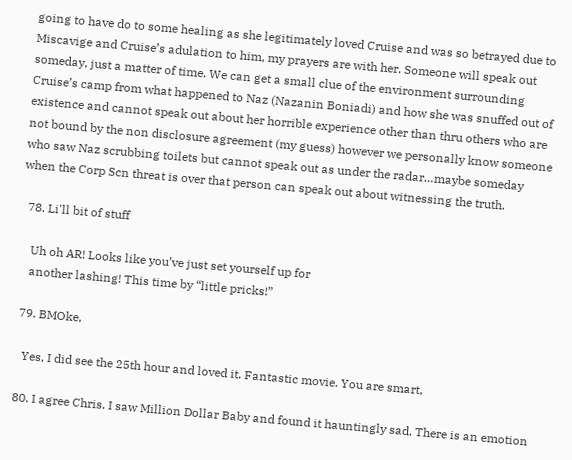going to have do to some healing as she legitimately loved Cruise and was so betrayed due to Miscavige and Cruise’s adulation to him, my prayers are with her. Someone will speak out someday, just a matter of time. We can get a small clue of the environment surrounding Cruise’s camp from what happened to Naz (Nazanin Boniadi) and how she was snuffed out of existence and cannot speak out about her horrible experience other than thru others who are not bound by the non disclosure agreement (my guess) however we personally know someone who saw Naz scrubbing toilets but cannot speak out as under the radar…maybe someday when the Corp Scn threat is over that person can speak out about witnessing the truth.

  78. Li'll bit of stuff

    Uh oh AR! Looks like you’ve just set yourself up for
    another lashing! This time by “little pricks!”

  79. BMOke,

    Yes, I did see the 25th hour and loved it. Fantastic movie. You are smart,

  80. I agree Chris. I saw Million Dollar Baby and found it hauntingly sad. There is an emotion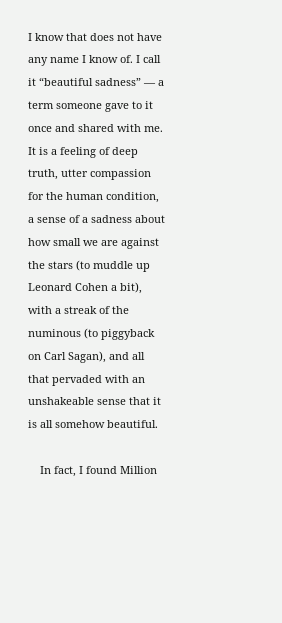I know that does not have any name I know of. I call it “beautiful sadness” — a term someone gave to it once and shared with me. It is a feeling of deep truth, utter compassion for the human condition, a sense of a sadness about how small we are against the stars (to muddle up Leonard Cohen a bit), with a streak of the numinous (to piggyback on Carl Sagan), and all that pervaded with an unshakeable sense that it is all somehow beautiful.

    In fact, I found Million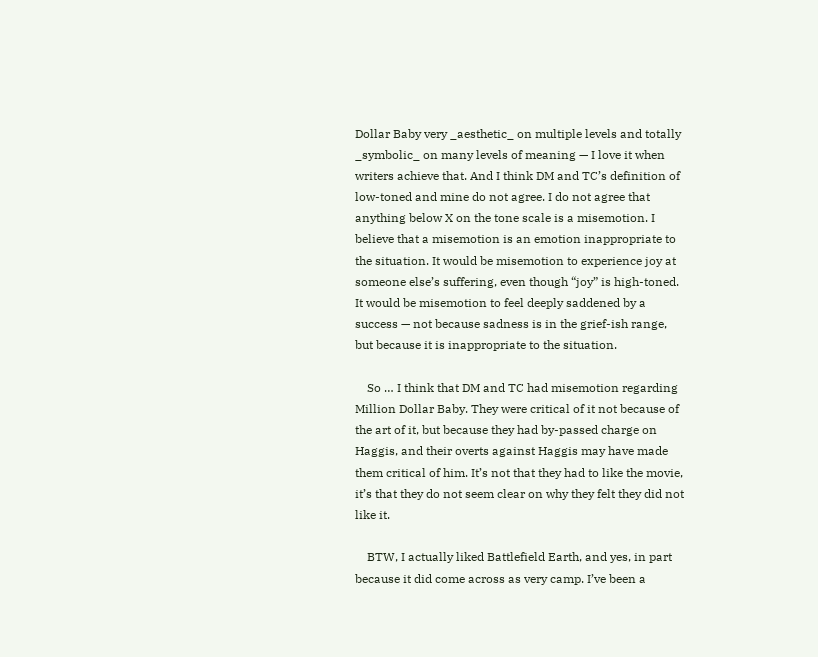Dollar Baby very _aesthetic_ on multiple levels and totally _symbolic_ on many levels of meaning — I love it when writers achieve that. And I think DM and TC’s definition of low-toned and mine do not agree. I do not agree that anything below X on the tone scale is a misemotion. I believe that a misemotion is an emotion inappropriate to the situation. It would be misemotion to experience joy at someone else’s suffering, even though “joy” is high-toned. It would be misemotion to feel deeply saddened by a success — not because sadness is in the grief-ish range, but because it is inappropriate to the situation.

    So … I think that DM and TC had misemotion regarding Million Dollar Baby. They were critical of it not because of the art of it, but because they had by-passed charge on Haggis, and their overts against Haggis may have made them critical of him. It’s not that they had to like the movie, it’s that they do not seem clear on why they felt they did not like it.

    BTW, I actually liked Battlefield Earth, and yes, in part because it did come across as very camp. I’ve been a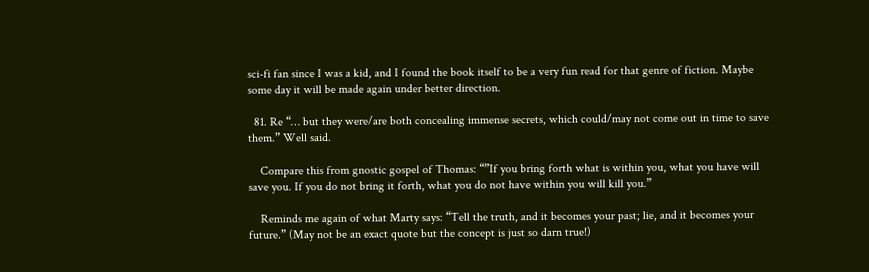sci-fi fan since I was a kid, and I found the book itself to be a very fun read for that genre of fiction. Maybe some day it will be made again under better direction.

  81. Re “… but they were/are both concealing immense secrets, which could/may not come out in time to save them.” Well said.

    Compare this from gnostic gospel of Thomas: “”If you bring forth what is within you, what you have will save you. If you do not bring it forth, what you do not have within you will kill you.”

    Reminds me again of what Marty says: “Tell the truth, and it becomes your past; lie, and it becomes your future.” (May not be an exact quote but the concept is just so darn true!)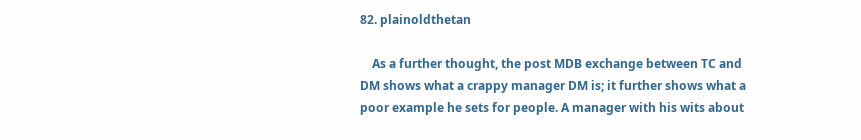82. plainoldthetan

    As a further thought, the post MDB exchange between TC and DM shows what a crappy manager DM is; it further shows what a poor example he sets for people. A manager with his wits about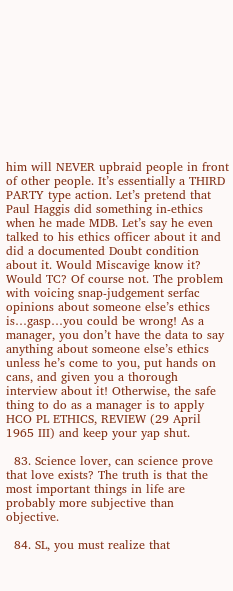him will NEVER upbraid people in front of other people. It’s essentially a THIRD PARTY type action. Let’s pretend that Paul Haggis did something in-ethics when he made MDB. Let’s say he even talked to his ethics officer about it and did a documented Doubt condition about it. Would Miscavige know it? Would TC? Of course not. The problem with voicing snap-judgement serfac opinions about someone else’s ethics is…gasp…you could be wrong! As a manager, you don’t have the data to say anything about someone else’s ethics unless he’s come to you, put hands on cans, and given you a thorough interview about it! Otherwise, the safe thing to do as a manager is to apply HCO PL ETHICS, REVIEW (29 April 1965 III) and keep your yap shut.

  83. Science lover, can science prove that love exists? The truth is that the most important things in life are probably more subjective than objective.

  84. SL, you must realize that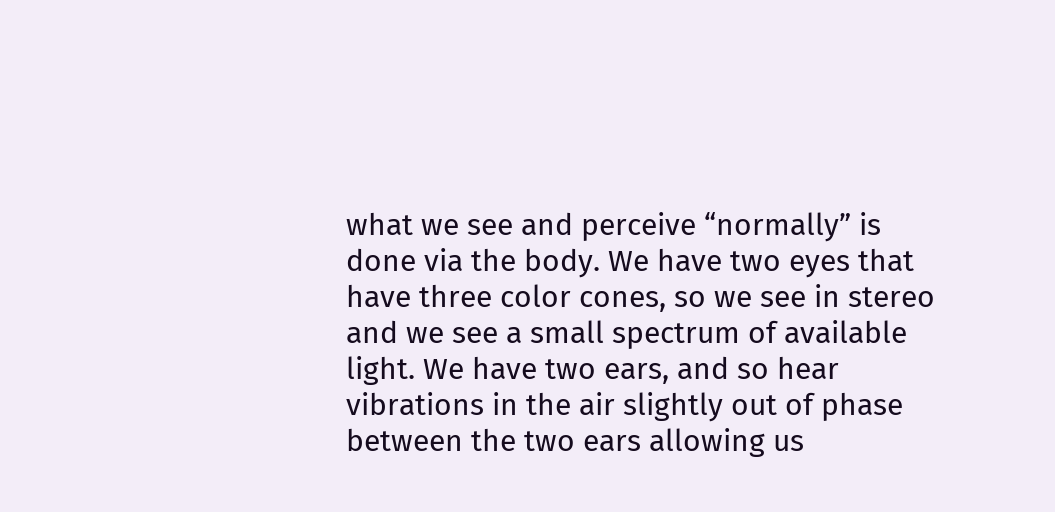what we see and perceive “normally” is done via the body. We have two eyes that have three color cones, so we see in stereo and we see a small spectrum of available light. We have two ears, and so hear vibrations in the air slightly out of phase between the two ears allowing us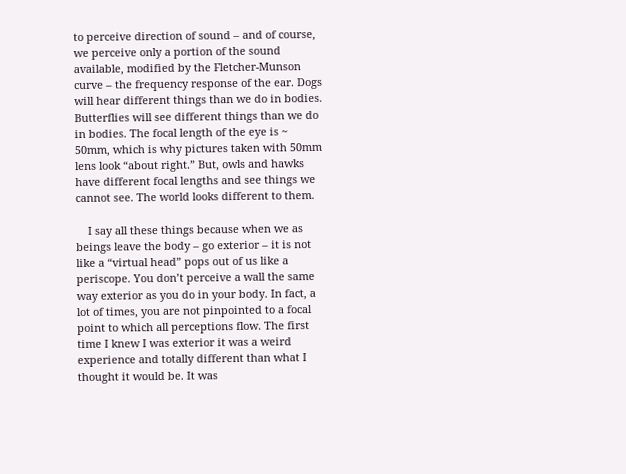to perceive direction of sound – and of course, we perceive only a portion of the sound available, modified by the Fletcher-Munson curve – the frequency response of the ear. Dogs will hear different things than we do in bodies. Butterflies will see different things than we do in bodies. The focal length of the eye is ~ 50mm, which is why pictures taken with 50mm lens look “about right.” But, owls and hawks have different focal lengths and see things we cannot see. The world looks different to them.

    I say all these things because when we as beings leave the body – go exterior – it is not like a “virtual head” pops out of us like a periscope. You don’t perceive a wall the same way exterior as you do in your body. In fact, a lot of times, you are not pinpointed to a focal point to which all perceptions flow. The first time I knew I was exterior it was a weird experience and totally different than what I thought it would be. It was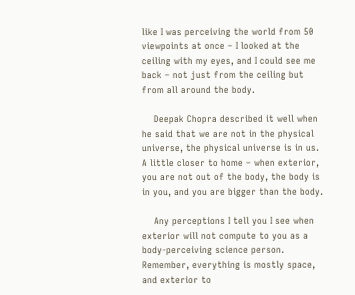like I was perceiving the world from 50 viewpoints at once – I looked at the ceiling with my eyes, and I could see me back – not just from the ceiling but from all around the body.

    Deepak Chopra described it well when he said that we are not in the physical universe, the physical universe is in us. A little closer to home – when exterior, you are not out of the body, the body is in you, and you are bigger than the body.

    Any perceptions I tell you I see when exterior will not compute to you as a body-perceiving science person. Remember, everything is mostly space, and exterior to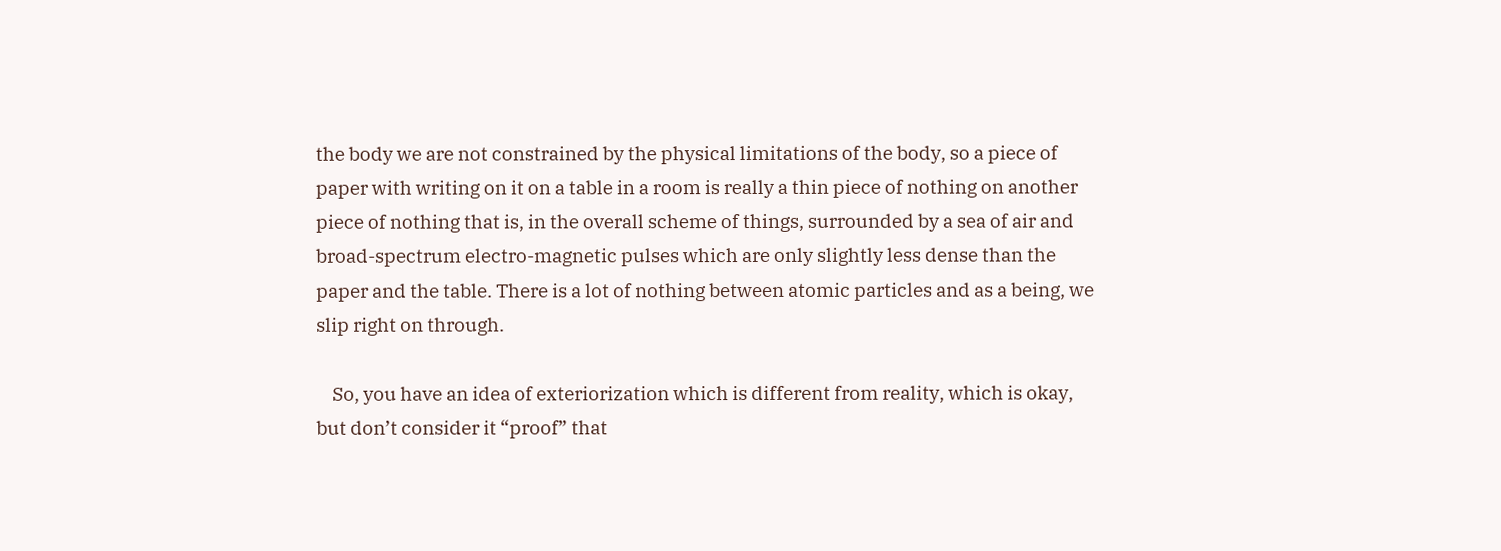the body we are not constrained by the physical limitations of the body, so a piece of paper with writing on it on a table in a room is really a thin piece of nothing on another piece of nothing that is, in the overall scheme of things, surrounded by a sea of air and broad-spectrum electro-magnetic pulses which are only slightly less dense than the paper and the table. There is a lot of nothing between atomic particles and as a being, we slip right on through.

    So, you have an idea of exteriorization which is different from reality, which is okay, but don’t consider it “proof” that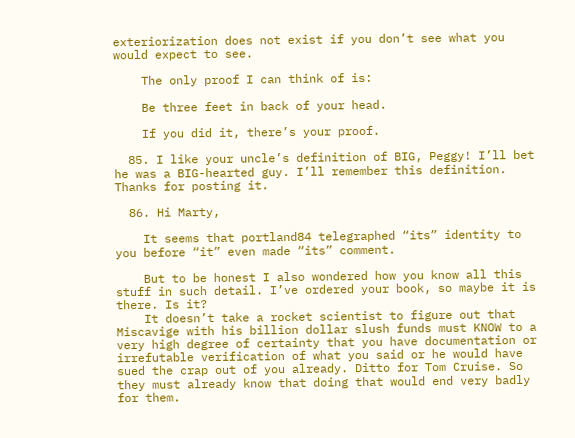exteriorization does not exist if you don’t see what you would expect to see.

    The only proof I can think of is:

    Be three feet in back of your head.

    If you did it, there’s your proof.

  85. I like your uncle’s definition of BIG, Peggy! I’ll bet he was a BIG-hearted guy. I’ll remember this definition. Thanks for posting it.

  86. Hi Marty,

    It seems that portland84 telegraphed “its” identity to you before “it” even made “its” comment.

    But to be honest I also wondered how you know all this stuff in such detail. I’ve ordered your book, so maybe it is there. Is it?
    It doesn’t take a rocket scientist to figure out that Miscavige with his billion dollar slush funds must KNOW to a very high degree of certainty that you have documentation or irrefutable verification of what you said or he would have sued the crap out of you already. Ditto for Tom Cruise. So they must already know that doing that would end very badly for them.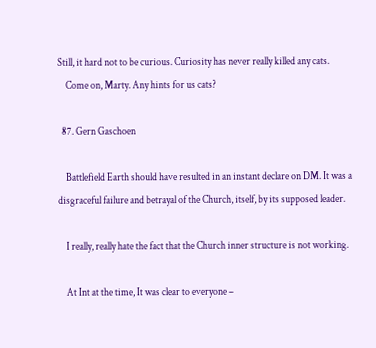Still, it hard not to be curious. Curiosity has never really killed any cats.
    Come on, Marty. Any hints for us cats?

  87. Gern Gaschoen

    Battlefield Earth should have resulted in an instant declare on DM. It was a disgraceful failure and betrayal of the Church, itself, by its supposed leader.

    I really, really hate the fact that the Church inner structure is not working.

    At Int at the time, It was clear to everyone –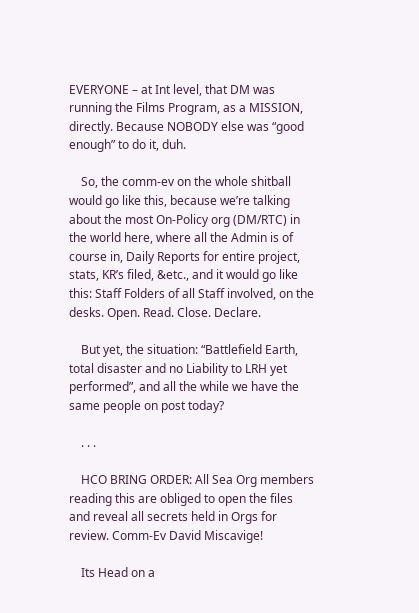EVERYONE – at Int level, that DM was running the Films Program, as a MISSION, directly. Because NOBODY else was “good enough” to do it, duh.

    So, the comm-ev on the whole shitball would go like this, because we’re talking about the most On-Policy org (DM/RTC) in the world here, where all the Admin is of course in, Daily Reports for entire project, stats, KR’s filed, &etc., and it would go like this: Staff Folders of all Staff involved, on the desks. Open. Read. Close. Declare.

    But yet, the situation: “Battlefield Earth, total disaster and no Liability to LRH yet performed”, and all the while we have the same people on post today?

    . . .

    HCO BRING ORDER: All Sea Org members reading this are obliged to open the files and reveal all secrets held in Orgs for review. Comm-Ev David Miscavige!

    Its Head on a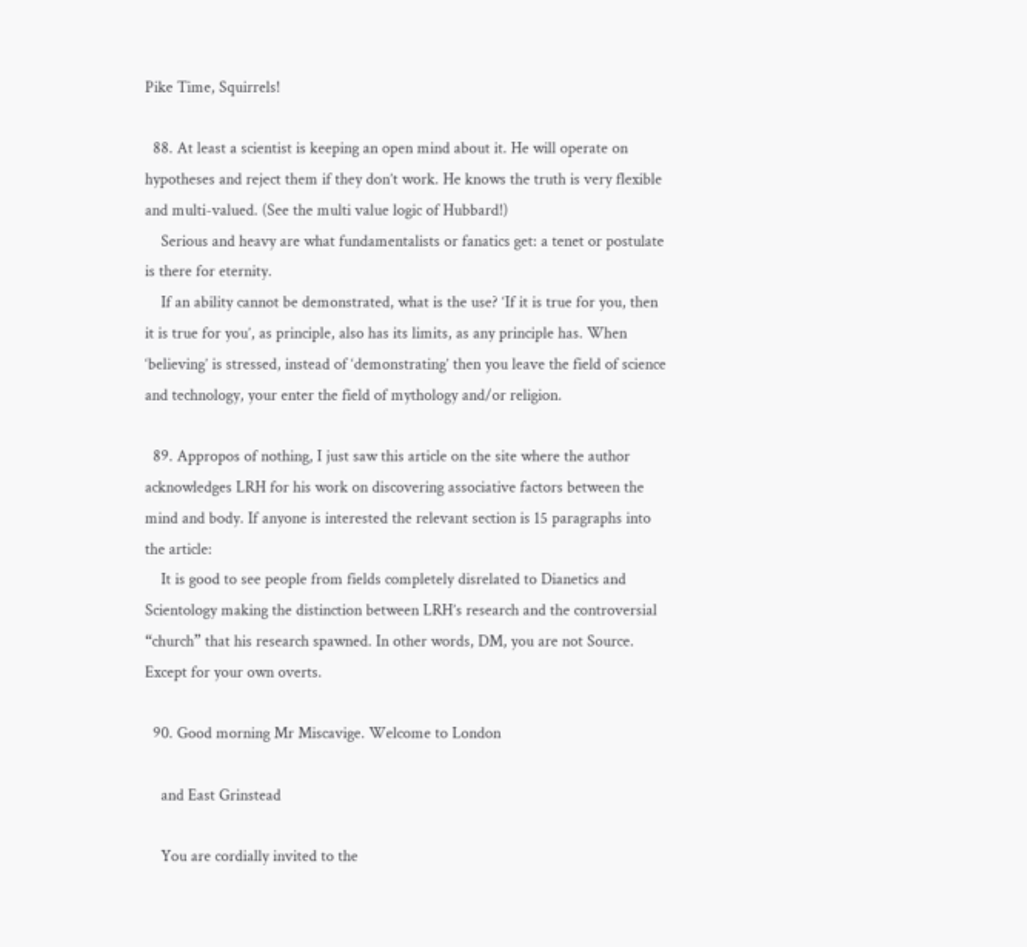Pike Time, Squirrels!

  88. At least a scientist is keeping an open mind about it. He will operate on hypotheses and reject them if they don’t work. He knows the truth is very flexible and multi-valued. (See the multi value logic of Hubbard!)
    Serious and heavy are what fundamentalists or fanatics get: a tenet or postulate is there for eternity.
    If an ability cannot be demonstrated, what is the use? ‘If it is true for you, then it is true for you’, as principle, also has its limits, as any principle has. When ‘believing’ is stressed, instead of ‘demonstrating’ then you leave the field of science and technology, your enter the field of mythology and/or religion.

  89. Appropos of nothing, I just saw this article on the site where the author acknowledges LRH for his work on discovering associative factors between the mind and body. If anyone is interested the relevant section is 15 paragraphs into the article:
    It is good to see people from fields completely disrelated to Dianetics and Scientology making the distinction between LRH’s research and the controversial “church” that his research spawned. In other words, DM, you are not Source. Except for your own overts.

  90. Good morning Mr Miscavige. Welcome to London

    and East Grinstead

    You are cordially invited to the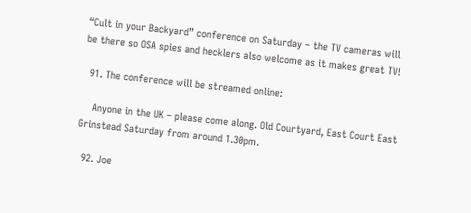“Cult in your Backyard” conference on Saturday – the TV cameras will be there so OSA spies and hecklers also welcome as it makes great TV!

  91. The conference will be streamed online:

    Anyone in the UK – please come along. Old Courtyard, East Court East Grinstead Saturday from around 1.30pm.

  92. Joe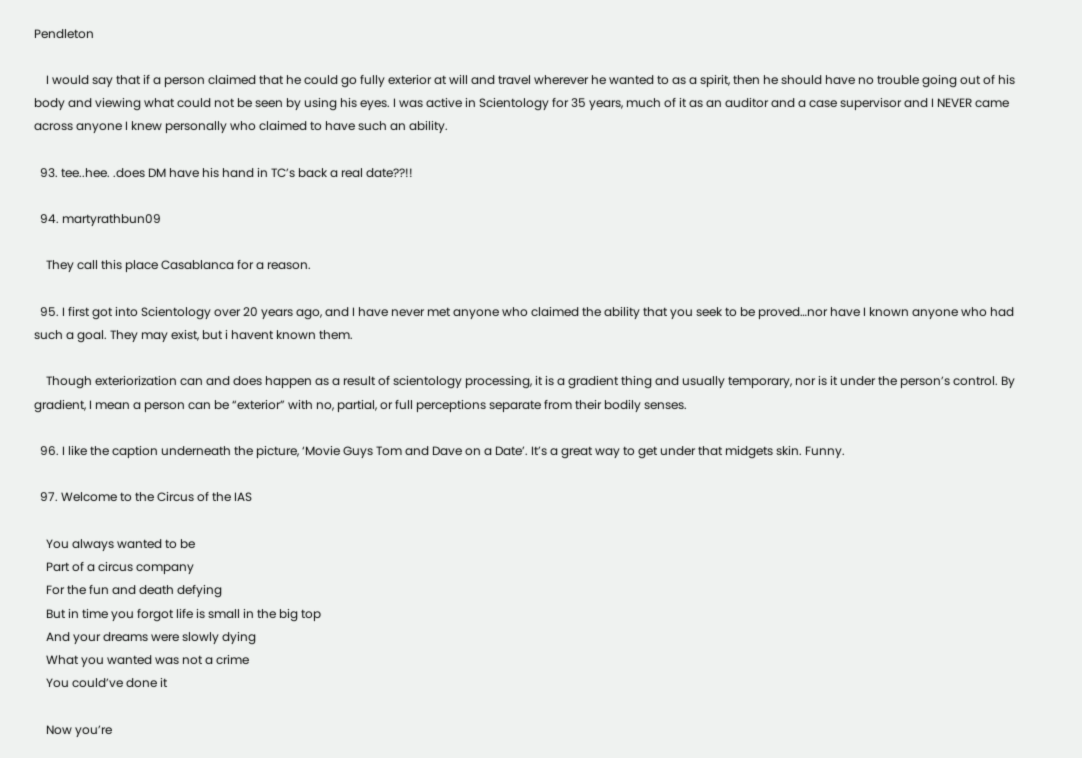Pendleton

    I would say that if a person claimed that he could go fully exterior at will and travel wherever he wanted to as a spirit, then he should have no trouble going out of his body and viewing what could not be seen by using his eyes. I was active in Scientology for 35 years, much of it as an auditor and a case supervisor and I NEVER came across anyone I knew personally who claimed to have such an ability.

  93. tee..hee. .does DM have his hand in TC’s back a real date??!!

  94. martyrathbun09

    They call this place Casablanca for a reason.

  95. I first got into Scientology over 20 years ago, and I have never met anyone who claimed the ability that you seek to be proved…nor have I known anyone who had such a goal. They may exist, but i havent known them.

    Though exteriorization can and does happen as a result of scientology processing, it is a gradient thing and usually temporary, nor is it under the person’s control. By gradient, I mean a person can be “exterior” with no, partial, or full perceptions separate from their bodily senses.

  96. I like the caption underneath the picture, ‘Movie Guys Tom and Dave on a Date’. It’s a great way to get under that midgets skin. Funny.

  97. Welcome to the Circus of the IAS

    You always wanted to be
    Part of a circus company
    For the fun and death defying
    But in time you forgot life is small in the big top
    And your dreams were slowly dying
    What you wanted was not a crime
    You could’ve done it

    Now you’re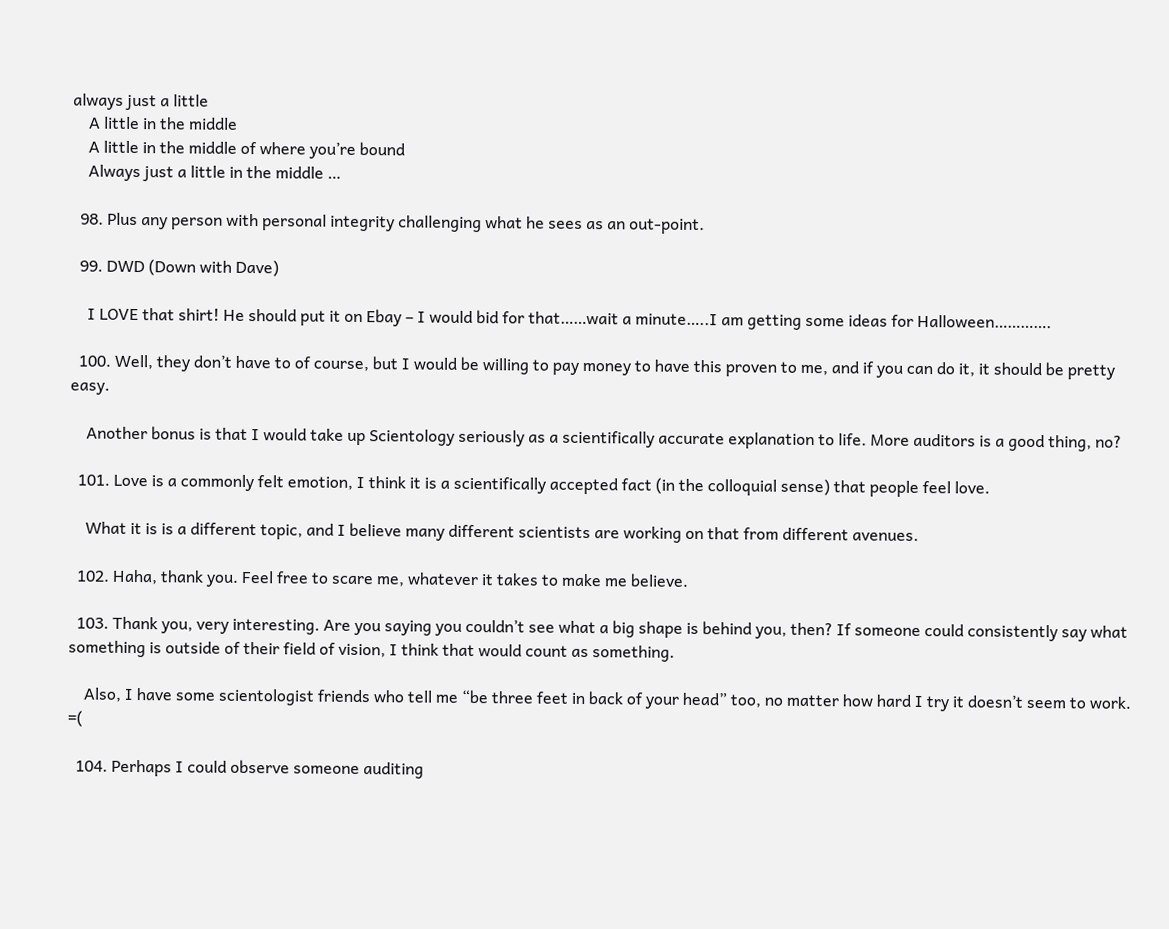always just a little
    A little in the middle
    A little in the middle of where you’re bound
    Always just a little in the middle …

  98. Plus any person with personal integrity challenging what he sees as an out-point.

  99. DWD (Down with Dave)

    I LOVE that shirt! He should put it on Ebay – I would bid for that……wait a minute…..I am getting some ideas for Halloween………….

  100. Well, they don’t have to of course, but I would be willing to pay money to have this proven to me, and if you can do it, it should be pretty easy.

    Another bonus is that I would take up Scientology seriously as a scientifically accurate explanation to life. More auditors is a good thing, no?

  101. Love is a commonly felt emotion, I think it is a scientifically accepted fact (in the colloquial sense) that people feel love.

    What it is is a different topic, and I believe many different scientists are working on that from different avenues.

  102. Haha, thank you. Feel free to scare me, whatever it takes to make me believe.

  103. Thank you, very interesting. Are you saying you couldn’t see what a big shape is behind you, then? If someone could consistently say what something is outside of their field of vision, I think that would count as something.

    Also, I have some scientologist friends who tell me “be three feet in back of your head” too, no matter how hard I try it doesn’t seem to work. =(

  104. Perhaps I could observe someone auditing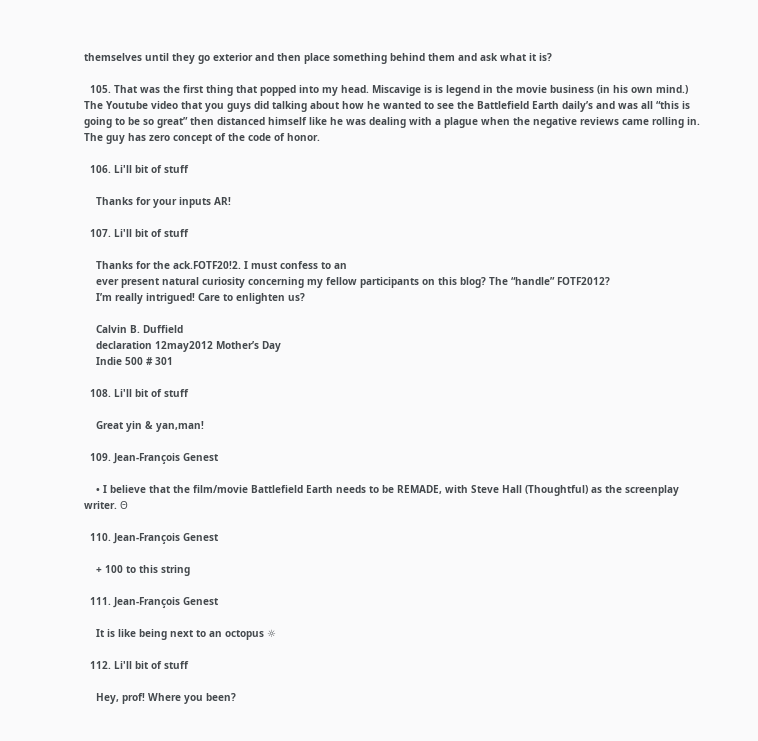themselves until they go exterior and then place something behind them and ask what it is?

  105. That was the first thing that popped into my head. Miscavige is is legend in the movie business (in his own mind.) The Youtube video that you guys did talking about how he wanted to see the Battlefield Earth daily’s and was all “this is going to be so great” then distanced himself like he was dealing with a plague when the negative reviews came rolling in. The guy has zero concept of the code of honor.

  106. Li'll bit of stuff

    Thanks for your inputs AR!

  107. Li'll bit of stuff

    Thanks for the ack.FOTF20!2. I must confess to an
    ever present natural curiosity concerning my fellow participants on this blog? The “handle” FOTF2012?
    I’m really intrigued! Care to enlighten us?

    Calvin B. Duffield
    declaration 12may2012 Mother’s Day
    Indie 500 # 301

  108. Li'll bit of stuff

    Great yin & yan,man!

  109. Jean-François Genest

    • I believe that the film/movie Battlefield Earth needs to be REMADE, with Steve Hall (Thoughtful) as the screenplay writer. Θ

  110. Jean-François Genest

    + 100 to this string

  111. Jean-François Genest

    It is like being next to an octopus ☼

  112. Li'll bit of stuff

    Hey, prof! Where you been?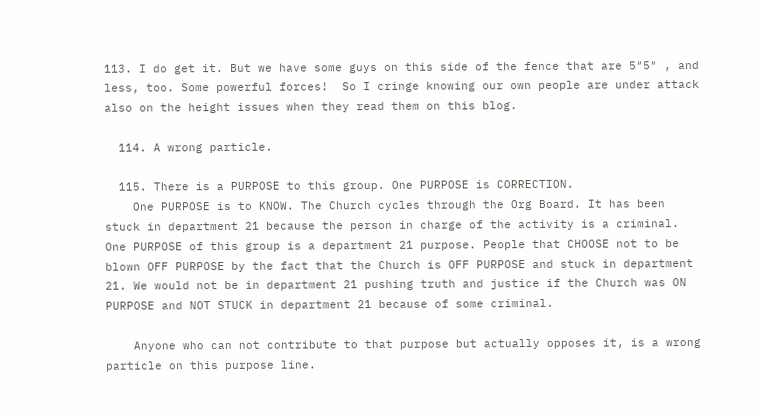113. I do get it. But we have some guys on this side of the fence that are 5″5″ , and less, too. Some powerful forces!  So I cringe knowing our own people are under attack also on the height issues when they read them on this blog.

  114. A wrong particle.

  115. There is a PURPOSE to this group. One PURPOSE is CORRECTION.
    One PURPOSE is to KNOW. The Church cycles through the Org Board. It has been stuck in department 21 because the person in charge of the activity is a criminal. One PURPOSE of this group is a department 21 purpose. People that CHOOSE not to be blown OFF PURPOSE by the fact that the Church is OFF PURPOSE and stuck in department 21. We would not be in department 21 pushing truth and justice if the Church was ON PURPOSE and NOT STUCK in department 21 because of some criminal.

    Anyone who can not contribute to that purpose but actually opposes it, is a wrong particle on this purpose line.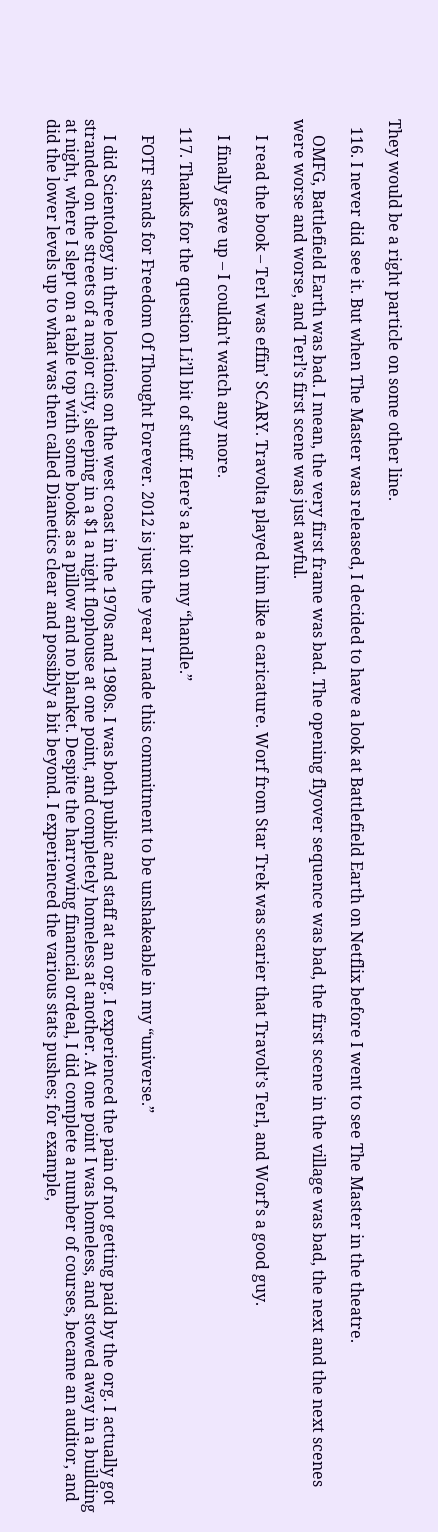They would be a right particle on some other line.

  116. I never did see it. But when The Master was released, I decided to have a look at Battlefield Earth on Netflix before I went to see The Master in the theatre.

    OMFG, Battlefield Earth was bad. I mean, the very first frame was bad. The opening flyover sequence was bad, the first scene in the village was bad, the next and the next scenes were worse and worse, and Terl’s first scene was just awful.

    I read the book – Terl was effin’ SCARY. Travolta played him like a caricature. Worf from Star Trek was scarier that Travolt’s Terl, and Worf’s a good guy.

    I finally gave up – I couldn’t watch any more.

  117. Thanks for the question Li’ll bit of stuff. Here’s a bit on my “handle.”

    FOTF stands for Freedom Of Thought Forever. 2012 is just the year I made this commitment to be unshakeable in my “universe.”

    I did Scientology in three locations on the west coast in the 1970s and 1980s. I was both public and staff at an org. I experienced the pain of not getting paid by the org. I actually got stranded on the streets of a major city, sleeping in a $1 a night flophouse at one point, and completely homeless at another. At one point I was homeless, and stowed away in a building at night, where I slept on a table top with some books as a pillow and no blanket. Despite the harrowing financial ordeal, I did complete a number of courses, became an auditor, and did the lower levels up to what was then called Dianetics clear and possibly a bit beyond. I experienced the various stats pushes; for example,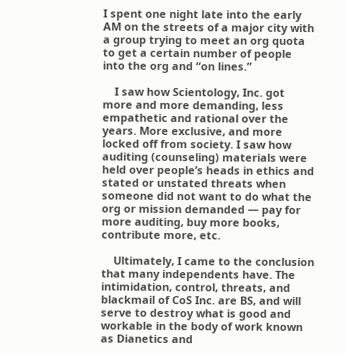I spent one night late into the early AM on the streets of a major city with a group trying to meet an org quota to get a certain number of people into the org and “on lines.”

    I saw how Scientology, Inc. got more and more demanding, less empathetic and rational over the years. More exclusive, and more locked off from society. I saw how auditing (counseling) materials were held over people’s heads in ethics and stated or unstated threats when someone did not want to do what the org or mission demanded — pay for more auditing, buy more books, contribute more, etc.

    Ultimately, I came to the conclusion that many independents have. The intimidation, control, threats, and blackmail of CoS Inc. are BS, and will serve to destroy what is good and workable in the body of work known as Dianetics and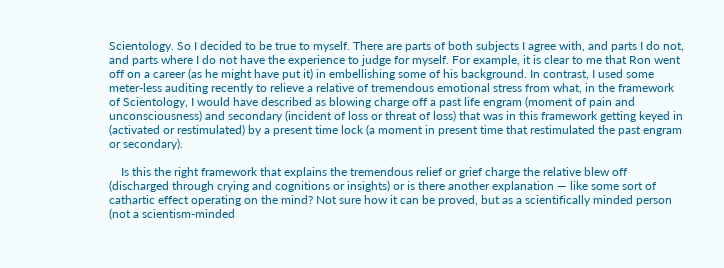Scientology. So I decided to be true to myself. There are parts of both subjects I agree with, and parts I do not, and parts where I do not have the experience to judge for myself. For example, it is clear to me that Ron went off on a career (as he might have put it) in embellishing some of his background. In contrast, I used some meter-less auditing recently to relieve a relative of tremendous emotional stress from what, in the framework of Scientology, I would have described as blowing charge off a past life engram (moment of pain and unconsciousness) and secondary (incident of loss or threat of loss) that was in this framework getting keyed in (activated or restimulated) by a present time lock (a moment in present time that restimulated the past engram or secondary).

    Is this the right framework that explains the tremendous relief or grief charge the relative blew off (discharged through crying and cognitions or insights) or is there another explanation — like some sort of cathartic effect operating on the mind? Not sure how it can be proved, but as a scientifically minded person (not a scientism-minded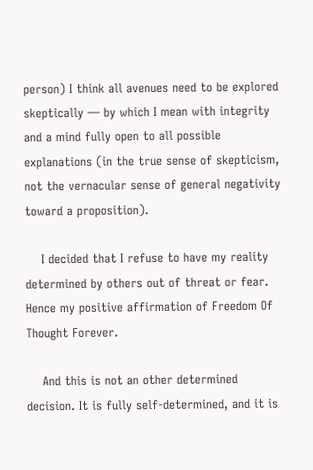person) I think all avenues need to be explored skeptically — by which I mean with integrity and a mind fully open to all possible explanations (in the true sense of skepticism, not the vernacular sense of general negativity toward a proposition).

    I decided that I refuse to have my reality determined by others out of threat or fear. Hence my positive affirmation of Freedom Of Thought Forever.

    And this is not an other determined decision. It is fully self-determined, and it is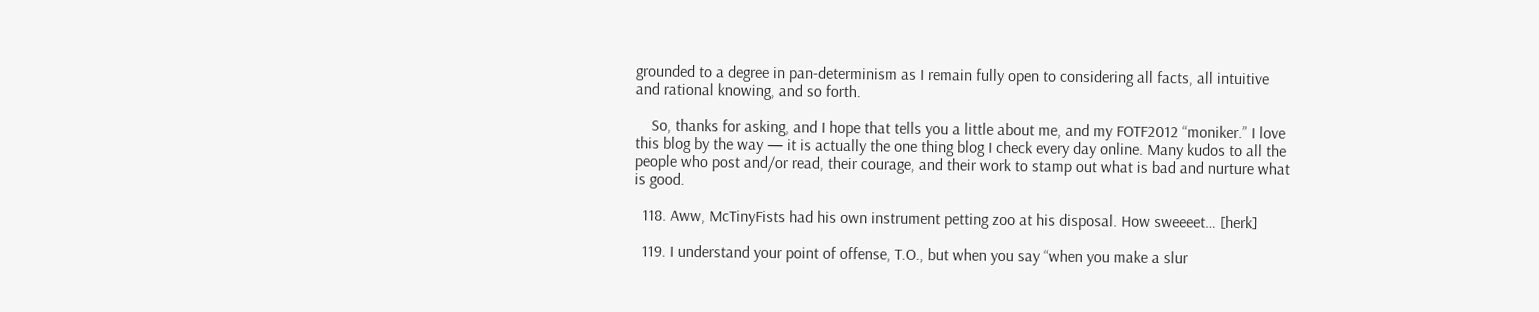grounded to a degree in pan-determinism as I remain fully open to considering all facts, all intuitive and rational knowing, and so forth.

    So, thanks for asking, and I hope that tells you a little about me, and my FOTF2012 “moniker.” I love this blog by the way — it is actually the one thing blog I check every day online. Many kudos to all the people who post and/or read, their courage, and their work to stamp out what is bad and nurture what is good.

  118. Aww, McTinyFists had his own instrument petting zoo at his disposal. How sweeeet… [herk]

  119. I understand your point of offense, T.O., but when you say “when you make a slur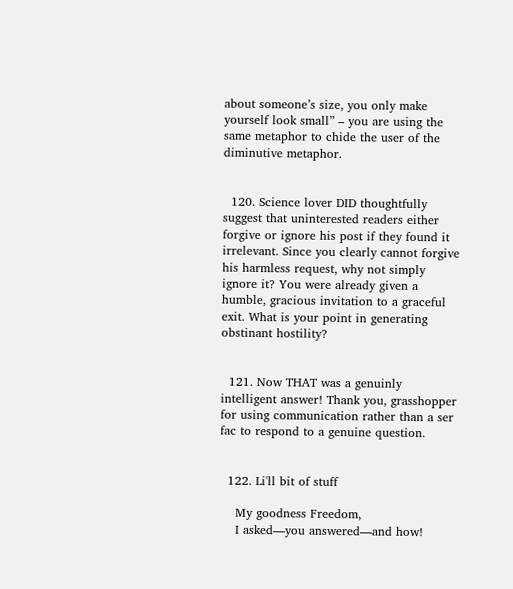about someone’s size, you only make yourself look small” – you are using the same metaphor to chide the user of the diminutive metaphor.


  120. Science lover DID thoughtfully suggest that uninterested readers either forgive or ignore his post if they found it irrelevant. Since you clearly cannot forgive his harmless request, why not simply ignore it? You were already given a humble, gracious invitation to a graceful exit. What is your point in generating obstinant hostility?


  121. Now THAT was a genuinly intelligent answer! Thank you, grasshopper for using communication rather than a ser fac to respond to a genuine question.


  122. Li'll bit of stuff

    My goodness Freedom,
    I asked—you answered—and how!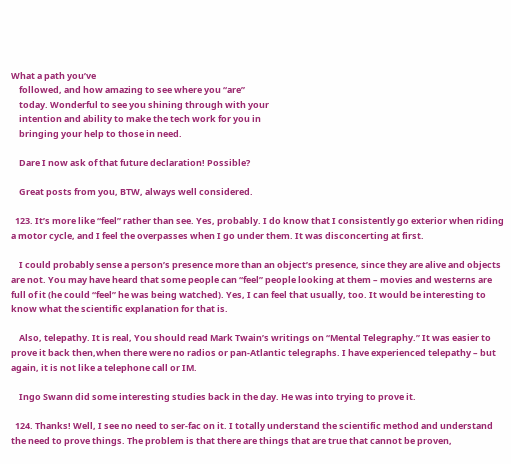What a path you’ve
    followed, and how amazing to see where you “are”
    today. Wonderful to see you shining through with your
    intention and ability to make the tech work for you in
    bringing your help to those in need.

    Dare I now ask of that future declaration! Possible?

    Great posts from you, BTW, always well considered.

  123. It’s more like “feel” rather than see. Yes, probably. I do know that I consistently go exterior when riding a motor cycle, and I feel the overpasses when I go under them. It was disconcerting at first.

    I could probably sense a person’s presence more than an object’s presence, since they are alive and objects are not. You may have heard that some people can “feel” people looking at them – movies and westerns are full of it (he could “feel” he was being watched). Yes, I can feel that usually, too. It would be interesting to know what the scientific explanation for that is.

    Also, telepathy. It is real, You should read Mark Twain’s writings on “Mental Telegraphy.” It was easier to prove it back then,when there were no radios or pan-Atlantic telegraphs. I have experienced telepathy – but again, it is not like a telephone call or IM.

    Ingo Swann did some interesting studies back in the day. He was into trying to prove it.

  124. Thanks! Well, I see no need to ser-fac on it. I totally understand the scientific method and understand the need to prove things. The problem is that there are things that are true that cannot be proven,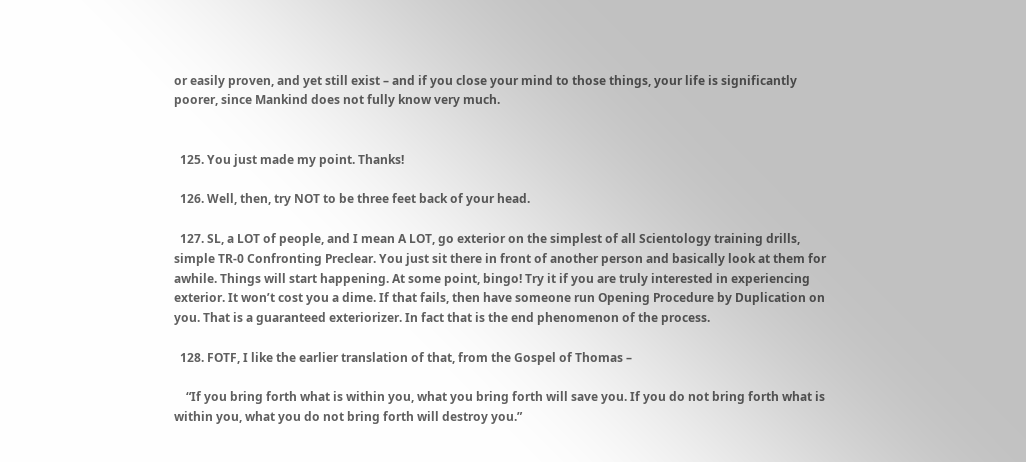or easily proven, and yet still exist – and if you close your mind to those things, your life is significantly poorer, since Mankind does not fully know very much.


  125. You just made my point. Thanks!

  126. Well, then, try NOT to be three feet back of your head.

  127. SL, a LOT of people, and I mean A LOT, go exterior on the simplest of all Scientology training drills, simple TR-0 Confronting Preclear. You just sit there in front of another person and basically look at them for awhile. Things will start happening. At some point, bingo! Try it if you are truly interested in experiencing exterior. It won’t cost you a dime. If that fails, then have someone run Opening Procedure by Duplication on you. That is a guaranteed exteriorizer. In fact that is the end phenomenon of the process.

  128. FOTF, I like the earlier translation of that, from the Gospel of Thomas –

    “If you bring forth what is within you, what you bring forth will save you. If you do not bring forth what is within you, what you do not bring forth will destroy you.”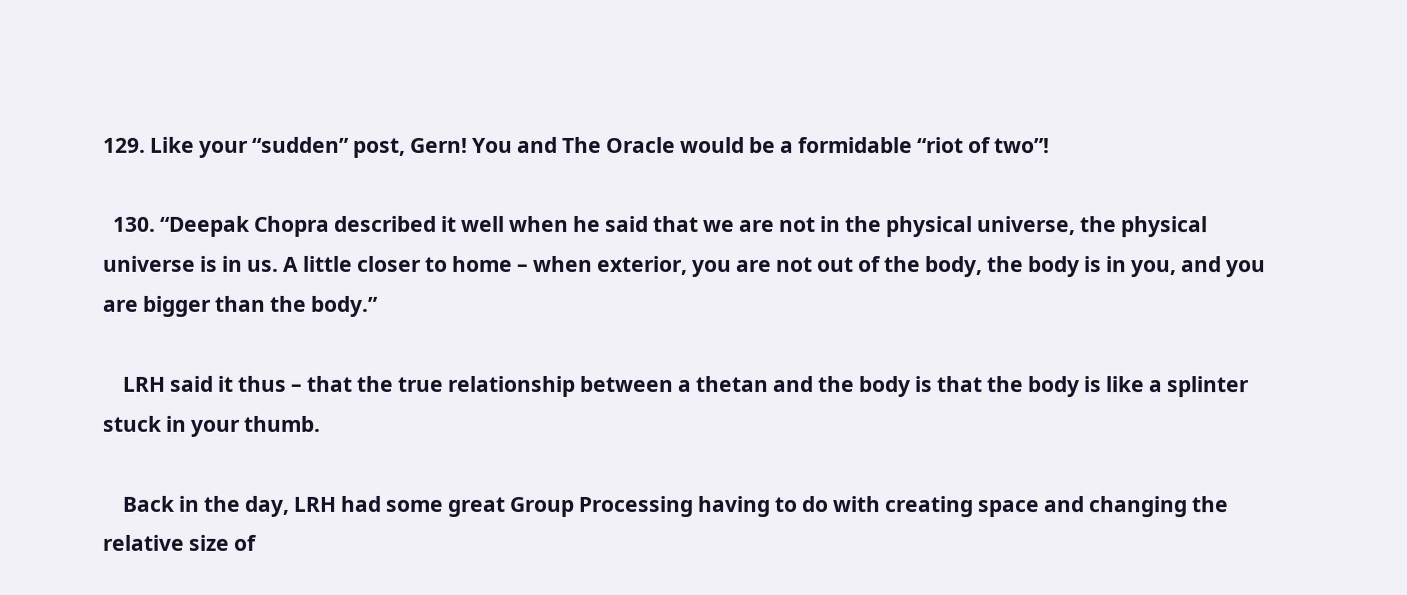129. Like your “sudden” post, Gern! You and The Oracle would be a formidable “riot of two”!

  130. “Deepak Chopra described it well when he said that we are not in the physical universe, the physical universe is in us. A little closer to home – when exterior, you are not out of the body, the body is in you, and you are bigger than the body.”

    LRH said it thus – that the true relationship between a thetan and the body is that the body is like a splinter stuck in your thumb.

    Back in the day, LRH had some great Group Processing having to do with creating space and changing the relative size of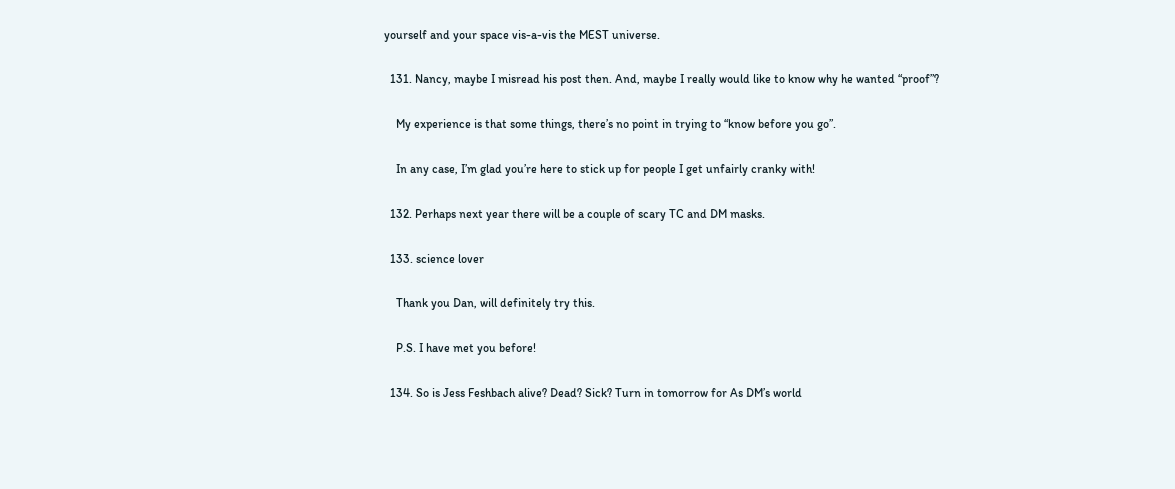yourself and your space vis-a-vis the MEST universe.

  131. Nancy, maybe I misread his post then. And, maybe I really would like to know why he wanted “proof”?

    My experience is that some things, there’s no point in trying to “know before you go”.

    In any case, I’m glad you’re here to stick up for people I get unfairly cranky with!

  132. Perhaps next year there will be a couple of scary TC and DM masks.

  133. science lover

    Thank you Dan, will definitely try this.

    P.S. I have met you before!

  134. So is Jess Feshbach alive? Dead? Sick? Turn in tomorrow for As DM’s world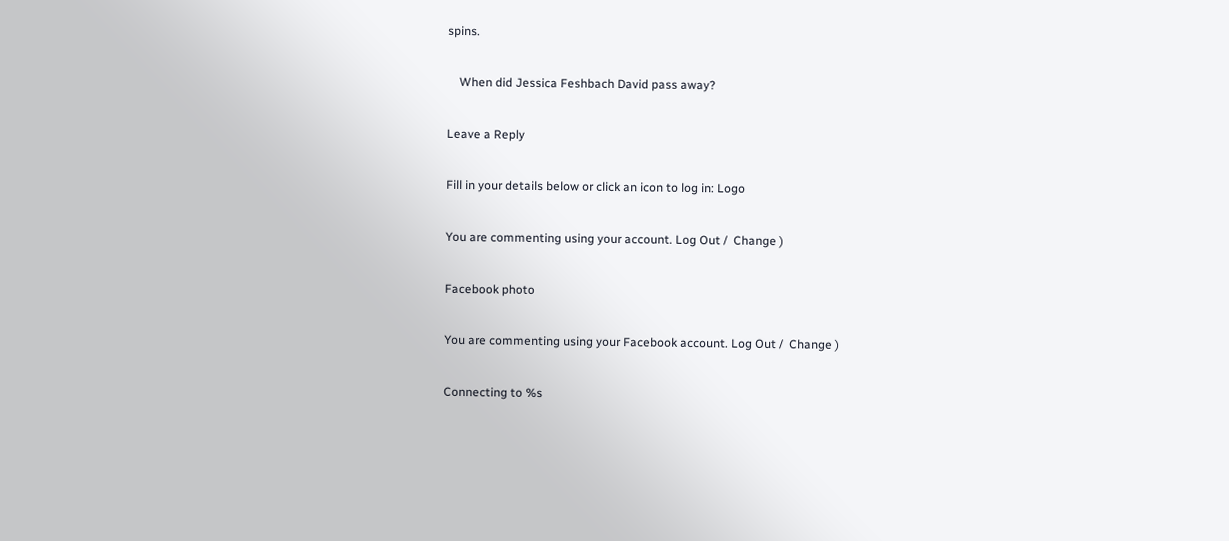spins.

    When did Jessica Feshbach David pass away?

Leave a Reply

Fill in your details below or click an icon to log in: Logo

You are commenting using your account. Log Out /  Change )

Facebook photo

You are commenting using your Facebook account. Log Out /  Change )

Connecting to %s